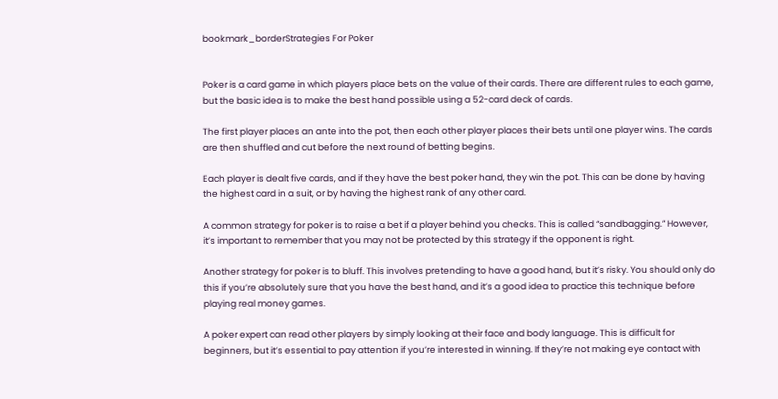bookmark_borderStrategies For Poker


Poker is a card game in which players place bets on the value of their cards. There are different rules to each game, but the basic idea is to make the best hand possible using a 52-card deck of cards.

The first player places an ante into the pot, then each other player places their bets until one player wins. The cards are then shuffled and cut before the next round of betting begins.

Each player is dealt five cards, and if they have the best poker hand, they win the pot. This can be done by having the highest card in a suit, or by having the highest rank of any other card.

A common strategy for poker is to raise a bet if a player behind you checks. This is called “sandbagging.” However, it’s important to remember that you may not be protected by this strategy if the opponent is right.

Another strategy for poker is to bluff. This involves pretending to have a good hand, but it’s risky. You should only do this if you’re absolutely sure that you have the best hand, and it’s a good idea to practice this technique before playing real money games.

A poker expert can read other players by simply looking at their face and body language. This is difficult for beginners, but it’s essential to pay attention if you’re interested in winning. If they’re not making eye contact with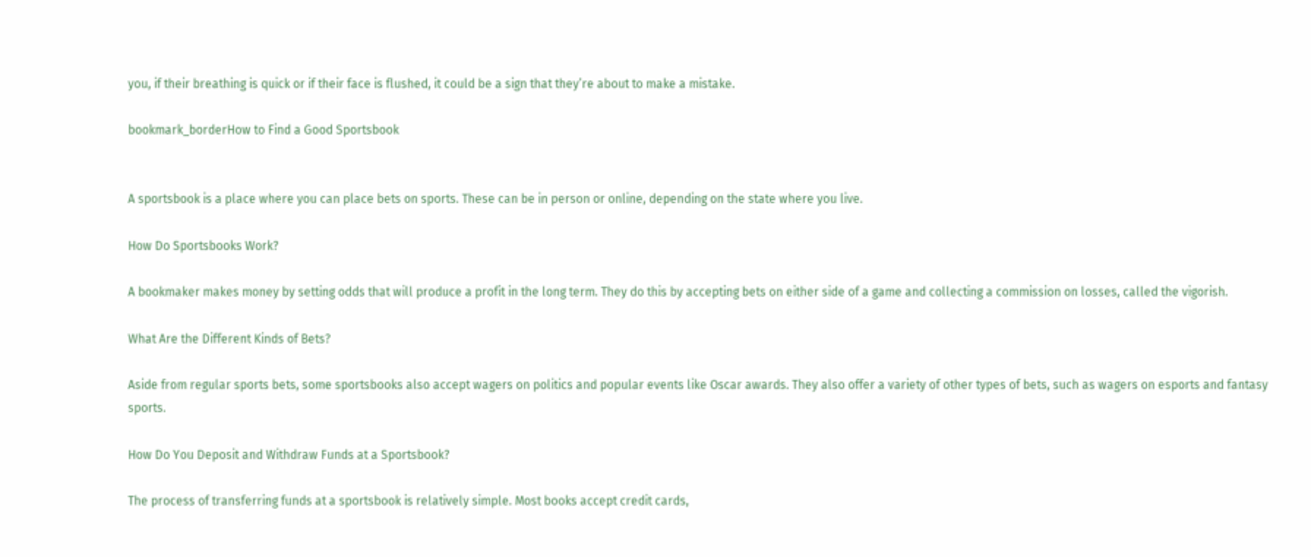you, if their breathing is quick or if their face is flushed, it could be a sign that they’re about to make a mistake.

bookmark_borderHow to Find a Good Sportsbook


A sportsbook is a place where you can place bets on sports. These can be in person or online, depending on the state where you live.

How Do Sportsbooks Work?

A bookmaker makes money by setting odds that will produce a profit in the long term. They do this by accepting bets on either side of a game and collecting a commission on losses, called the vigorish.

What Are the Different Kinds of Bets?

Aside from regular sports bets, some sportsbooks also accept wagers on politics and popular events like Oscar awards. They also offer a variety of other types of bets, such as wagers on esports and fantasy sports.

How Do You Deposit and Withdraw Funds at a Sportsbook?

The process of transferring funds at a sportsbook is relatively simple. Most books accept credit cards,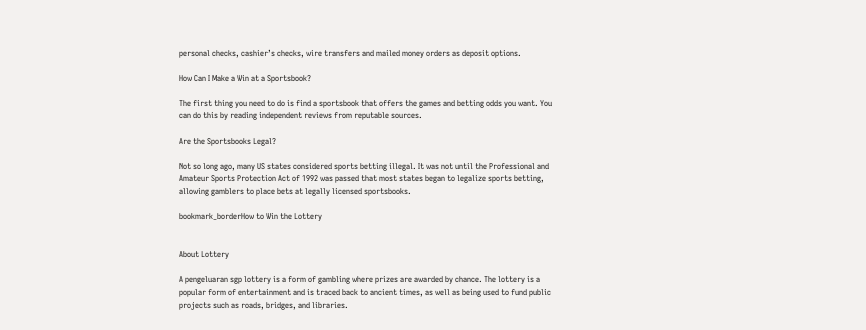personal checks, cashier’s checks, wire transfers and mailed money orders as deposit options.

How Can I Make a Win at a Sportsbook?

The first thing you need to do is find a sportsbook that offers the games and betting odds you want. You can do this by reading independent reviews from reputable sources.

Are the Sportsbooks Legal?

Not so long ago, many US states considered sports betting illegal. It was not until the Professional and Amateur Sports Protection Act of 1992 was passed that most states began to legalize sports betting, allowing gamblers to place bets at legally licensed sportsbooks.

bookmark_borderHow to Win the Lottery


About Lottery

A pengeluaran sgp lottery is a form of gambling where prizes are awarded by chance. The lottery is a popular form of entertainment and is traced back to ancient times, as well as being used to fund public projects such as roads, bridges, and libraries.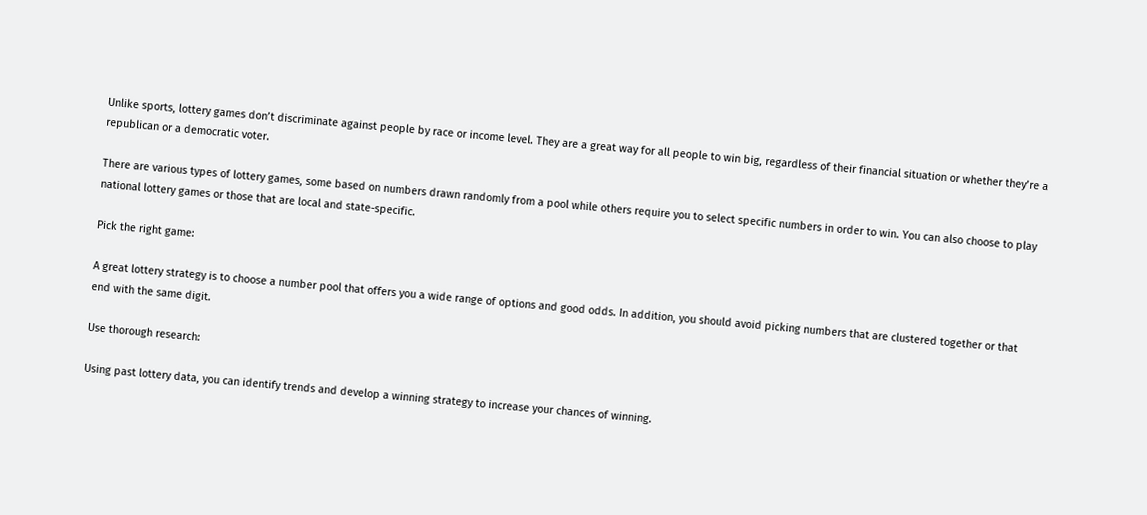Unlike sports, lottery games don’t discriminate against people by race or income level. They are a great way for all people to win big, regardless of their financial situation or whether they’re a republican or a democratic voter.

There are various types of lottery games, some based on numbers drawn randomly from a pool while others require you to select specific numbers in order to win. You can also choose to play national lottery games or those that are local and state-specific.

Pick the right game:

A great lottery strategy is to choose a number pool that offers you a wide range of options and good odds. In addition, you should avoid picking numbers that are clustered together or that end with the same digit.

Use thorough research:

Using past lottery data, you can identify trends and develop a winning strategy to increase your chances of winning.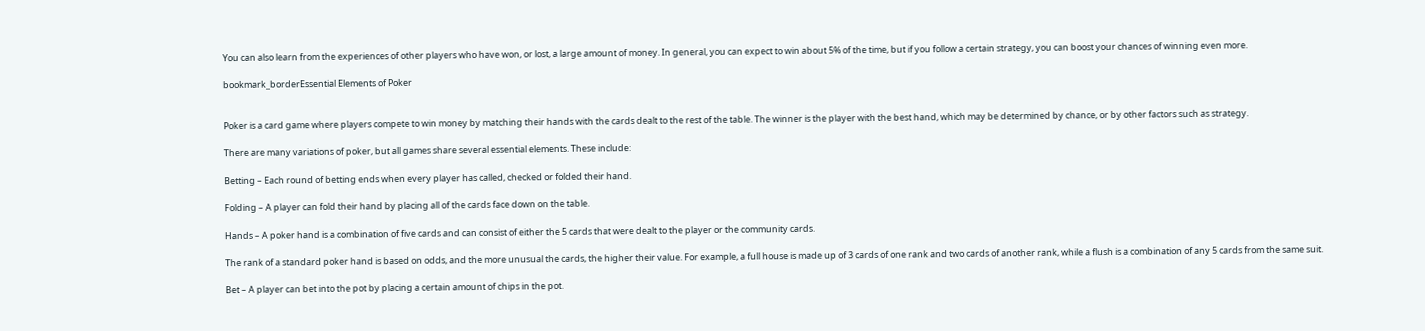You can also learn from the experiences of other players who have won, or lost, a large amount of money. In general, you can expect to win about 5% of the time, but if you follow a certain strategy, you can boost your chances of winning even more.

bookmark_borderEssential Elements of Poker


Poker is a card game where players compete to win money by matching their hands with the cards dealt to the rest of the table. The winner is the player with the best hand, which may be determined by chance, or by other factors such as strategy.

There are many variations of poker, but all games share several essential elements. These include:

Betting – Each round of betting ends when every player has called, checked or folded their hand.

Folding – A player can fold their hand by placing all of the cards face down on the table.

Hands – A poker hand is a combination of five cards and can consist of either the 5 cards that were dealt to the player or the community cards.

The rank of a standard poker hand is based on odds, and the more unusual the cards, the higher their value. For example, a full house is made up of 3 cards of one rank and two cards of another rank, while a flush is a combination of any 5 cards from the same suit.

Bet – A player can bet into the pot by placing a certain amount of chips in the pot.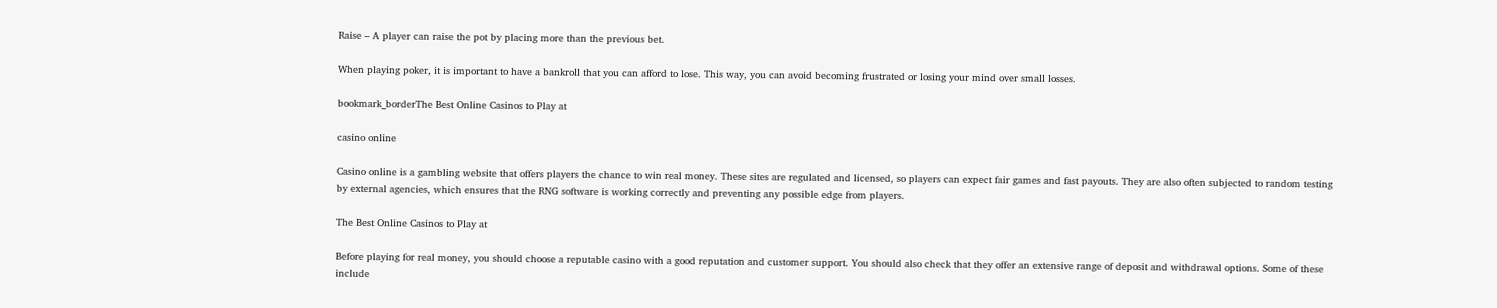Raise – A player can raise the pot by placing more than the previous bet.

When playing poker, it is important to have a bankroll that you can afford to lose. This way, you can avoid becoming frustrated or losing your mind over small losses.

bookmark_borderThe Best Online Casinos to Play at

casino online

Casino online is a gambling website that offers players the chance to win real money. These sites are regulated and licensed, so players can expect fair games and fast payouts. They are also often subjected to random testing by external agencies, which ensures that the RNG software is working correctly and preventing any possible edge from players.

The Best Online Casinos to Play at

Before playing for real money, you should choose a reputable casino with a good reputation and customer support. You should also check that they offer an extensive range of deposit and withdrawal options. Some of these include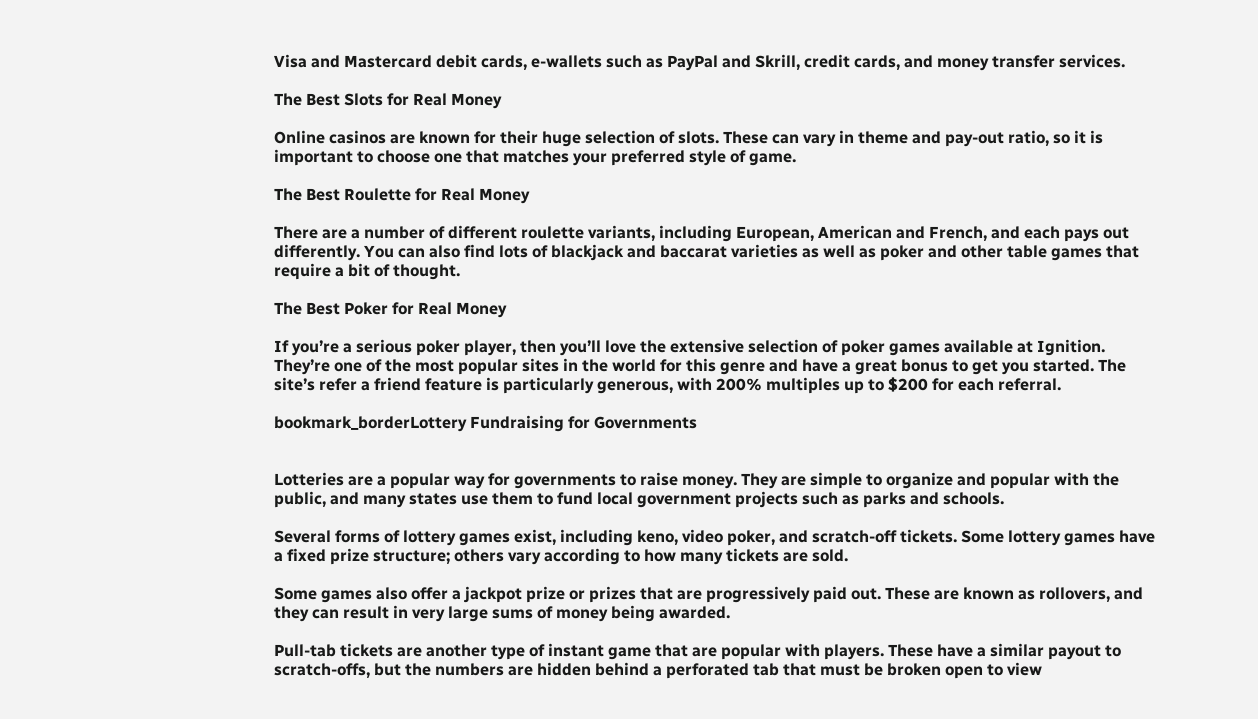Visa and Mastercard debit cards, e-wallets such as PayPal and Skrill, credit cards, and money transfer services.

The Best Slots for Real Money

Online casinos are known for their huge selection of slots. These can vary in theme and pay-out ratio, so it is important to choose one that matches your preferred style of game.

The Best Roulette for Real Money

There are a number of different roulette variants, including European, American and French, and each pays out differently. You can also find lots of blackjack and baccarat varieties as well as poker and other table games that require a bit of thought.

The Best Poker for Real Money

If you’re a serious poker player, then you’ll love the extensive selection of poker games available at Ignition. They’re one of the most popular sites in the world for this genre and have a great bonus to get you started. The site’s refer a friend feature is particularly generous, with 200% multiples up to $200 for each referral.

bookmark_borderLottery Fundraising for Governments


Lotteries are a popular way for governments to raise money. They are simple to organize and popular with the public, and many states use them to fund local government projects such as parks and schools.

Several forms of lottery games exist, including keno, video poker, and scratch-off tickets. Some lottery games have a fixed prize structure; others vary according to how many tickets are sold.

Some games also offer a jackpot prize or prizes that are progressively paid out. These are known as rollovers, and they can result in very large sums of money being awarded.

Pull-tab tickets are another type of instant game that are popular with players. These have a similar payout to scratch-offs, but the numbers are hidden behind a perforated tab that must be broken open to view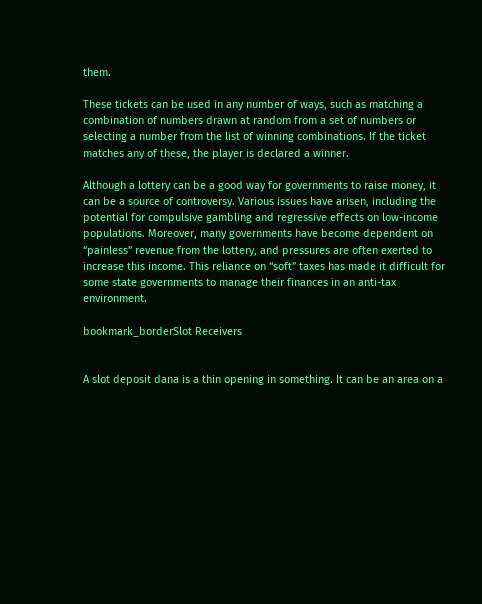them.

These tickets can be used in any number of ways, such as matching a combination of numbers drawn at random from a set of numbers or selecting a number from the list of winning combinations. If the ticket matches any of these, the player is declared a winner.

Although a lottery can be a good way for governments to raise money, it can be a source of controversy. Various issues have arisen, including the potential for compulsive gambling and regressive effects on low-income populations. Moreover, many governments have become dependent on “painless” revenue from the lottery, and pressures are often exerted to increase this income. This reliance on “soft” taxes has made it difficult for some state governments to manage their finances in an anti-tax environment.

bookmark_borderSlot Receivers


A slot deposit dana is a thin opening in something. It can be an area on a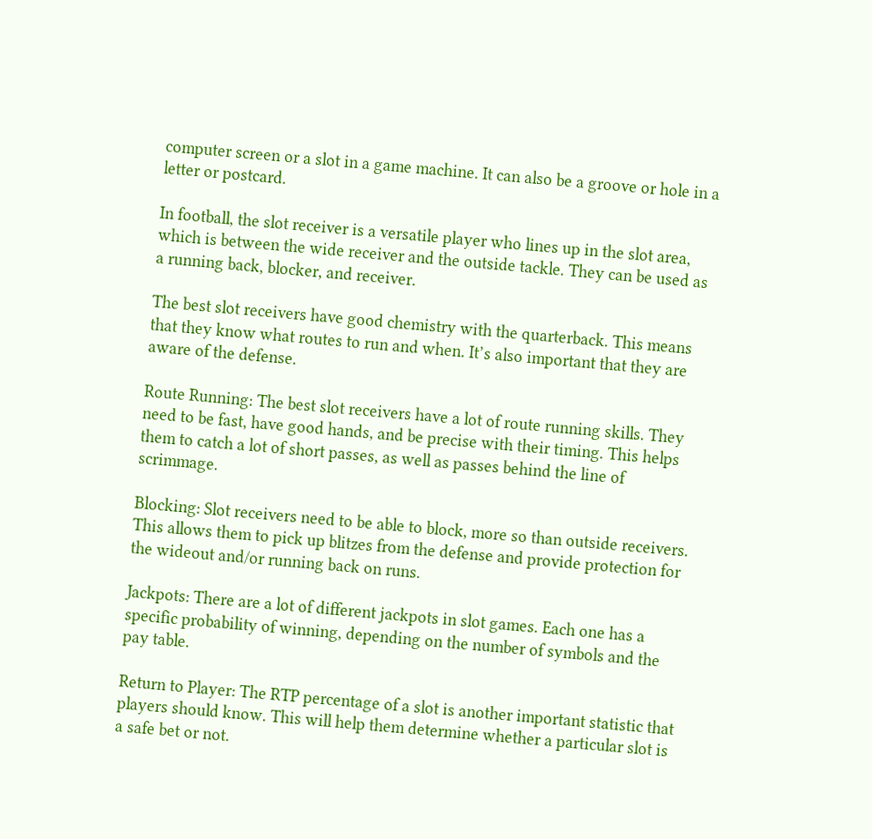computer screen or a slot in a game machine. It can also be a groove or hole in a letter or postcard.

In football, the slot receiver is a versatile player who lines up in the slot area, which is between the wide receiver and the outside tackle. They can be used as a running back, blocker, and receiver.

The best slot receivers have good chemistry with the quarterback. This means that they know what routes to run and when. It’s also important that they are aware of the defense.

Route Running: The best slot receivers have a lot of route running skills. They need to be fast, have good hands, and be precise with their timing. This helps them to catch a lot of short passes, as well as passes behind the line of scrimmage.

Blocking: Slot receivers need to be able to block, more so than outside receivers. This allows them to pick up blitzes from the defense and provide protection for the wideout and/or running back on runs.

Jackpots: There are a lot of different jackpots in slot games. Each one has a specific probability of winning, depending on the number of symbols and the pay table.

Return to Player: The RTP percentage of a slot is another important statistic that players should know. This will help them determine whether a particular slot is a safe bet or not.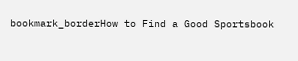bookmark_borderHow to Find a Good Sportsbook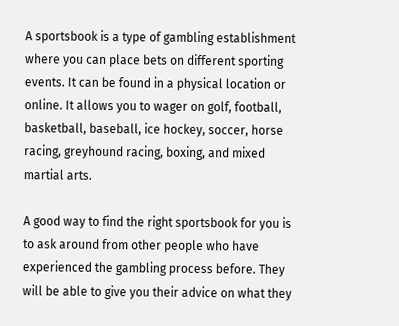A sportsbook is a type of gambling establishment where you can place bets on different sporting events. It can be found in a physical location or online. It allows you to wager on golf, football, basketball, baseball, ice hockey, soccer, horse racing, greyhound racing, boxing, and mixed martial arts.

A good way to find the right sportsbook for you is to ask around from other people who have experienced the gambling process before. They will be able to give you their advice on what they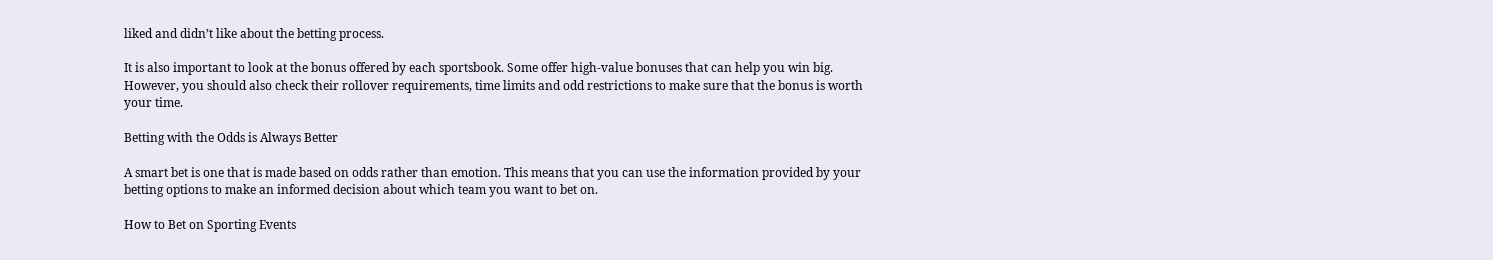liked and didn’t like about the betting process.

It is also important to look at the bonus offered by each sportsbook. Some offer high-value bonuses that can help you win big. However, you should also check their rollover requirements, time limits and odd restrictions to make sure that the bonus is worth your time.

Betting with the Odds is Always Better

A smart bet is one that is made based on odds rather than emotion. This means that you can use the information provided by your betting options to make an informed decision about which team you want to bet on.

How to Bet on Sporting Events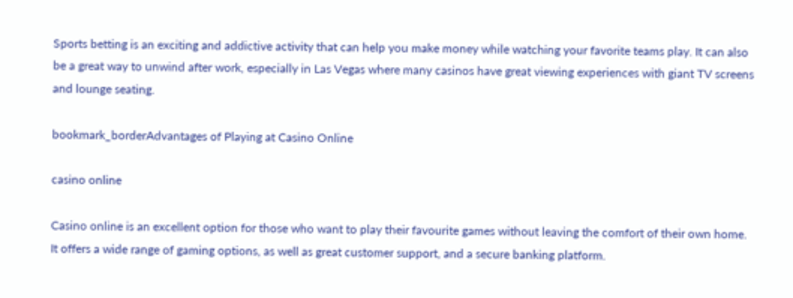Sports betting is an exciting and addictive activity that can help you make money while watching your favorite teams play. It can also be a great way to unwind after work, especially in Las Vegas where many casinos have great viewing experiences with giant TV screens and lounge seating.

bookmark_borderAdvantages of Playing at Casino Online

casino online

Casino online is an excellent option for those who want to play their favourite games without leaving the comfort of their own home. It offers a wide range of gaming options, as well as great customer support, and a secure banking platform.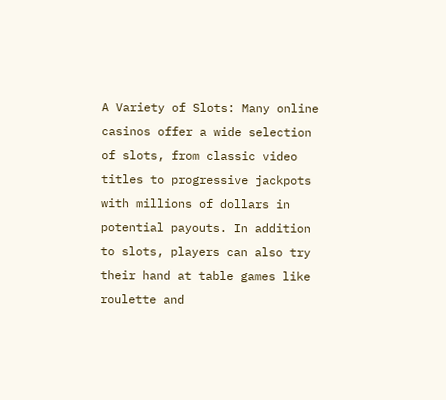A Variety of Slots: Many online casinos offer a wide selection of slots, from classic video titles to progressive jackpots with millions of dollars in potential payouts. In addition to slots, players can also try their hand at table games like roulette and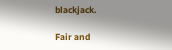blackjack.

Fair and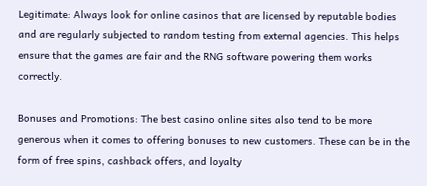Legitimate: Always look for online casinos that are licensed by reputable bodies and are regularly subjected to random testing from external agencies. This helps ensure that the games are fair and the RNG software powering them works correctly.

Bonuses and Promotions: The best casino online sites also tend to be more generous when it comes to offering bonuses to new customers. These can be in the form of free spins, cashback offers, and loyalty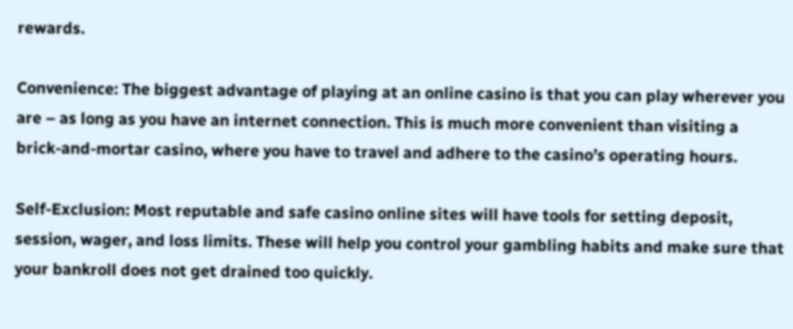rewards.

Convenience: The biggest advantage of playing at an online casino is that you can play wherever you are – as long as you have an internet connection. This is much more convenient than visiting a brick-and-mortar casino, where you have to travel and adhere to the casino’s operating hours.

Self-Exclusion: Most reputable and safe casino online sites will have tools for setting deposit, session, wager, and loss limits. These will help you control your gambling habits and make sure that your bankroll does not get drained too quickly.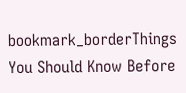bookmark_borderThings You Should Know Before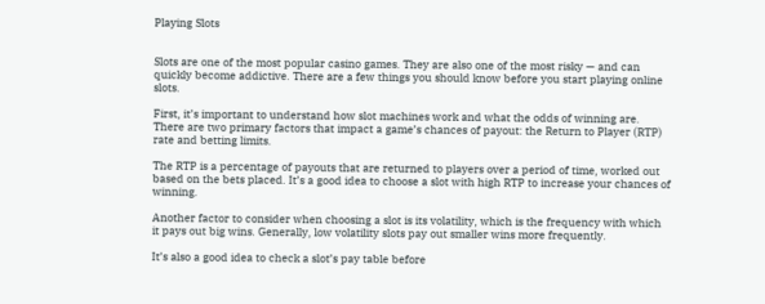Playing Slots


Slots are one of the most popular casino games. They are also one of the most risky — and can quickly become addictive. There are a few things you should know before you start playing online slots.

First, it’s important to understand how slot machines work and what the odds of winning are. There are two primary factors that impact a game’s chances of payout: the Return to Player (RTP) rate and betting limits.

The RTP is a percentage of payouts that are returned to players over a period of time, worked out based on the bets placed. It’s a good idea to choose a slot with high RTP to increase your chances of winning.

Another factor to consider when choosing a slot is its volatility, which is the frequency with which it pays out big wins. Generally, low volatility slots pay out smaller wins more frequently.

It’s also a good idea to check a slot’s pay table before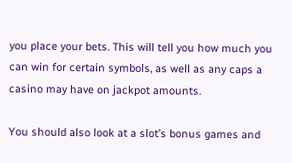you place your bets. This will tell you how much you can win for certain symbols, as well as any caps a casino may have on jackpot amounts.

You should also look at a slot’s bonus games and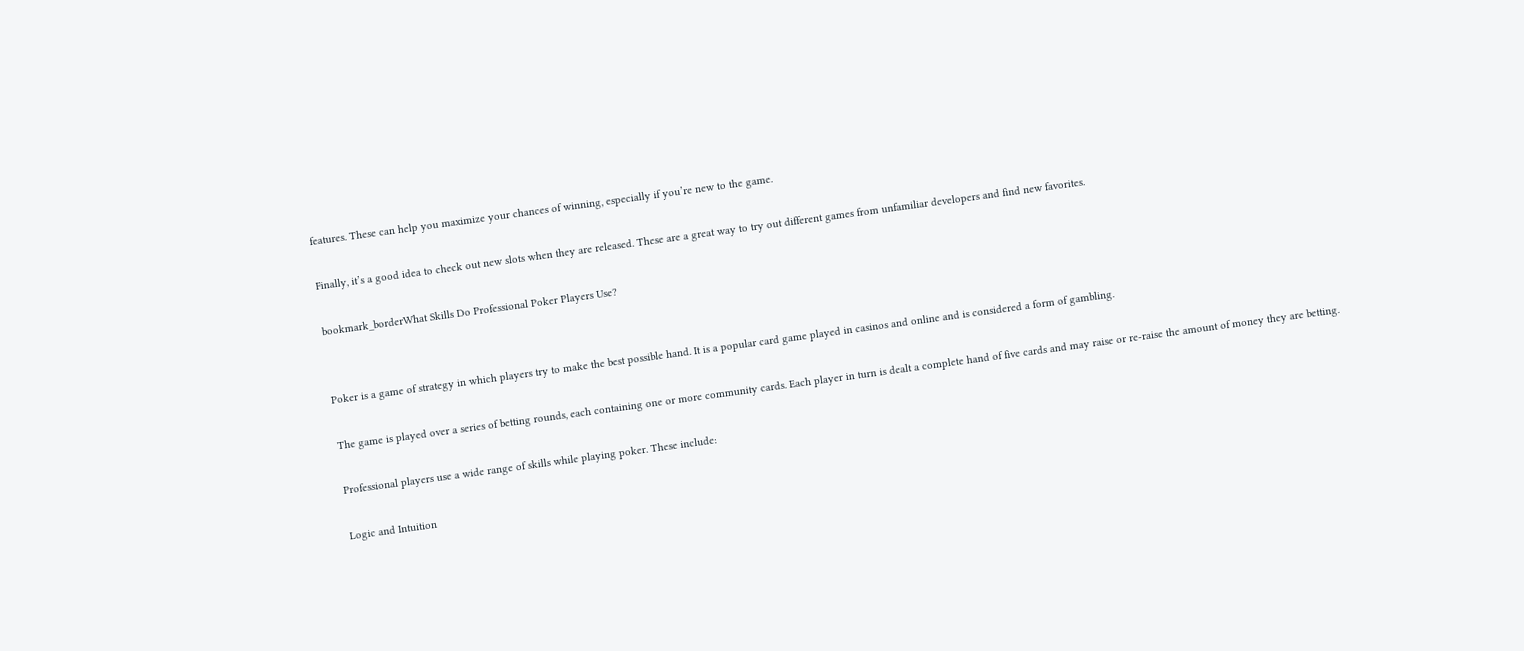features. These can help you maximize your chances of winning, especially if you’re new to the game.

Finally, it’s a good idea to check out new slots when they are released. These are a great way to try out different games from unfamiliar developers and find new favorites.

bookmark_borderWhat Skills Do Professional Poker Players Use?


Poker is a game of strategy in which players try to make the best possible hand. It is a popular card game played in casinos and online and is considered a form of gambling.

The game is played over a series of betting rounds, each containing one or more community cards. Each player in turn is dealt a complete hand of five cards and may raise or re-raise the amount of money they are betting.

Professional players use a wide range of skills while playing poker. These include:

Logic and Intuition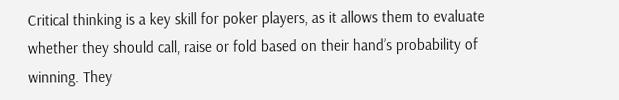Critical thinking is a key skill for poker players, as it allows them to evaluate whether they should call, raise or fold based on their hand’s probability of winning. They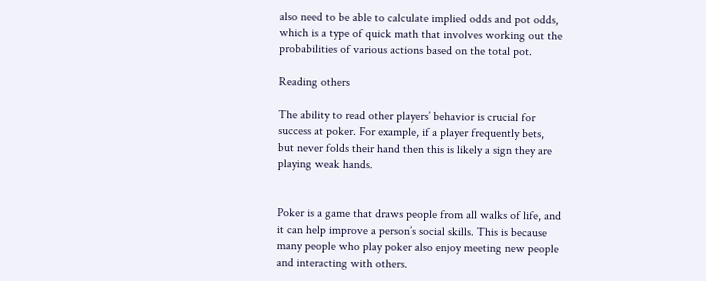also need to be able to calculate implied odds and pot odds, which is a type of quick math that involves working out the probabilities of various actions based on the total pot.

Reading others

The ability to read other players’ behavior is crucial for success at poker. For example, if a player frequently bets, but never folds their hand then this is likely a sign they are playing weak hands.


Poker is a game that draws people from all walks of life, and it can help improve a person’s social skills. This is because many people who play poker also enjoy meeting new people and interacting with others.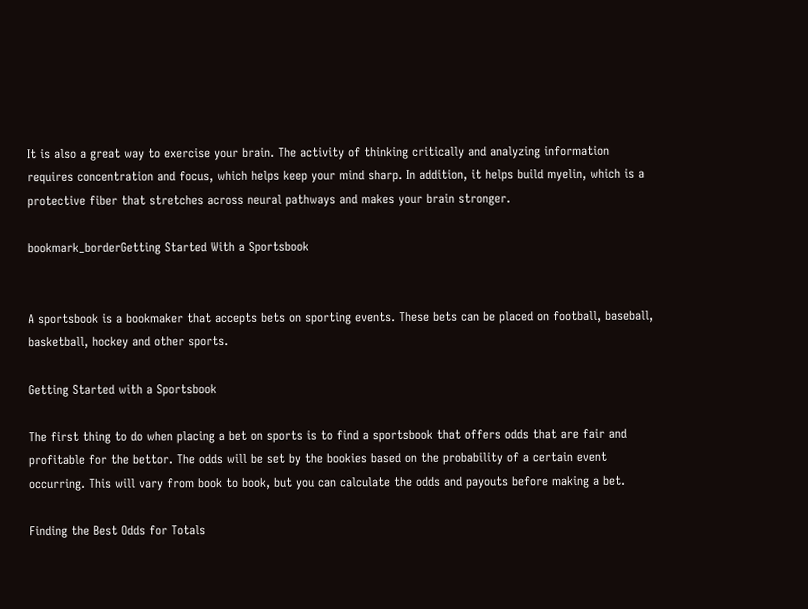It is also a great way to exercise your brain. The activity of thinking critically and analyzing information requires concentration and focus, which helps keep your mind sharp. In addition, it helps build myelin, which is a protective fiber that stretches across neural pathways and makes your brain stronger.

bookmark_borderGetting Started With a Sportsbook


A sportsbook is a bookmaker that accepts bets on sporting events. These bets can be placed on football, baseball, basketball, hockey and other sports.

Getting Started with a Sportsbook

The first thing to do when placing a bet on sports is to find a sportsbook that offers odds that are fair and profitable for the bettor. The odds will be set by the bookies based on the probability of a certain event occurring. This will vary from book to book, but you can calculate the odds and payouts before making a bet.

Finding the Best Odds for Totals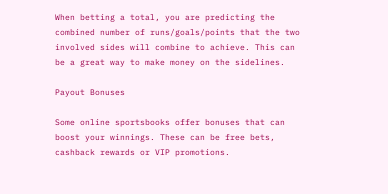When betting a total, you are predicting the combined number of runs/goals/points that the two involved sides will combine to achieve. This can be a great way to make money on the sidelines.

Payout Bonuses

Some online sportsbooks offer bonuses that can boost your winnings. These can be free bets, cashback rewards or VIP promotions.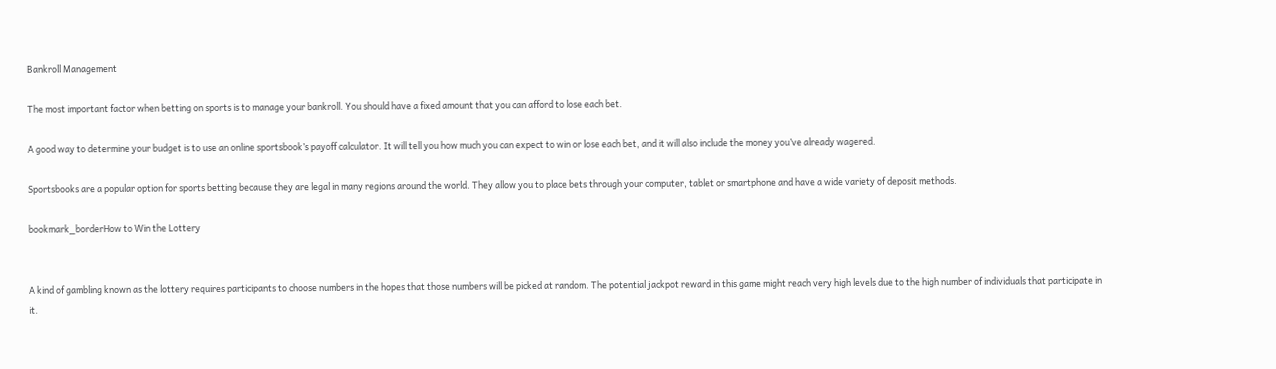Bankroll Management

The most important factor when betting on sports is to manage your bankroll. You should have a fixed amount that you can afford to lose each bet.

A good way to determine your budget is to use an online sportsbook’s payoff calculator. It will tell you how much you can expect to win or lose each bet, and it will also include the money you’ve already wagered.

Sportsbooks are a popular option for sports betting because they are legal in many regions around the world. They allow you to place bets through your computer, tablet or smartphone and have a wide variety of deposit methods.

bookmark_borderHow to Win the Lottery


A kind of gambling known as the lottery requires participants to choose numbers in the hopes that those numbers will be picked at random. The potential jackpot reward in this game might reach very high levels due to the high number of individuals that participate in it.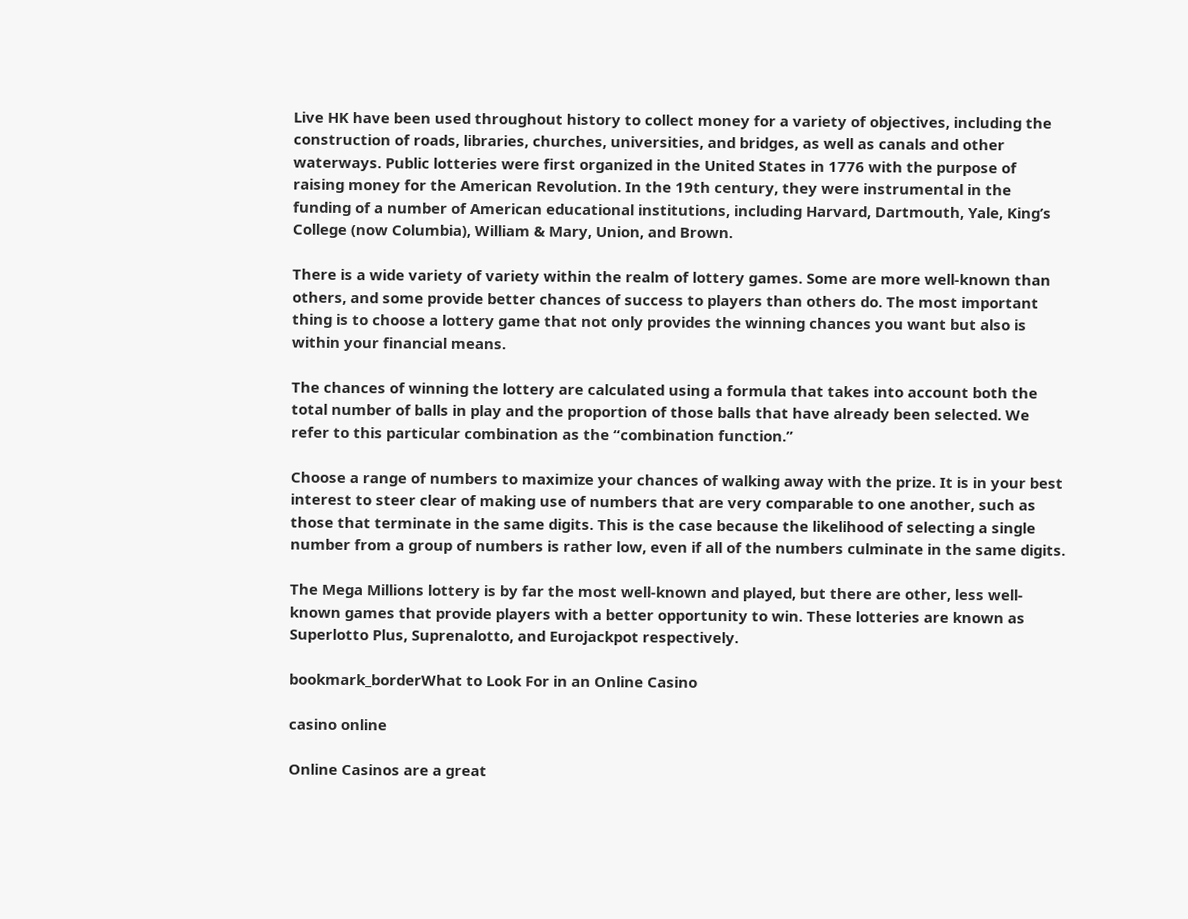Live HK have been used throughout history to collect money for a variety of objectives, including the construction of roads, libraries, churches, universities, and bridges, as well as canals and other waterways. Public lotteries were first organized in the United States in 1776 with the purpose of raising money for the American Revolution. In the 19th century, they were instrumental in the funding of a number of American educational institutions, including Harvard, Dartmouth, Yale, King’s College (now Columbia), William & Mary, Union, and Brown.

There is a wide variety of variety within the realm of lottery games. Some are more well-known than others, and some provide better chances of success to players than others do. The most important thing is to choose a lottery game that not only provides the winning chances you want but also is within your financial means.

The chances of winning the lottery are calculated using a formula that takes into account both the total number of balls in play and the proportion of those balls that have already been selected. We refer to this particular combination as the “combination function.”

Choose a range of numbers to maximize your chances of walking away with the prize. It is in your best interest to steer clear of making use of numbers that are very comparable to one another, such as those that terminate in the same digits. This is the case because the likelihood of selecting a single number from a group of numbers is rather low, even if all of the numbers culminate in the same digits.

The Mega Millions lottery is by far the most well-known and played, but there are other, less well-known games that provide players with a better opportunity to win. These lotteries are known as Superlotto Plus, Suprenalotto, and Eurojackpot respectively.

bookmark_borderWhat to Look For in an Online Casino

casino online

Online Casinos are a great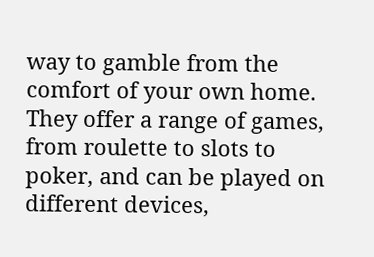way to gamble from the comfort of your own home. They offer a range of games, from roulette to slots to poker, and can be played on different devices,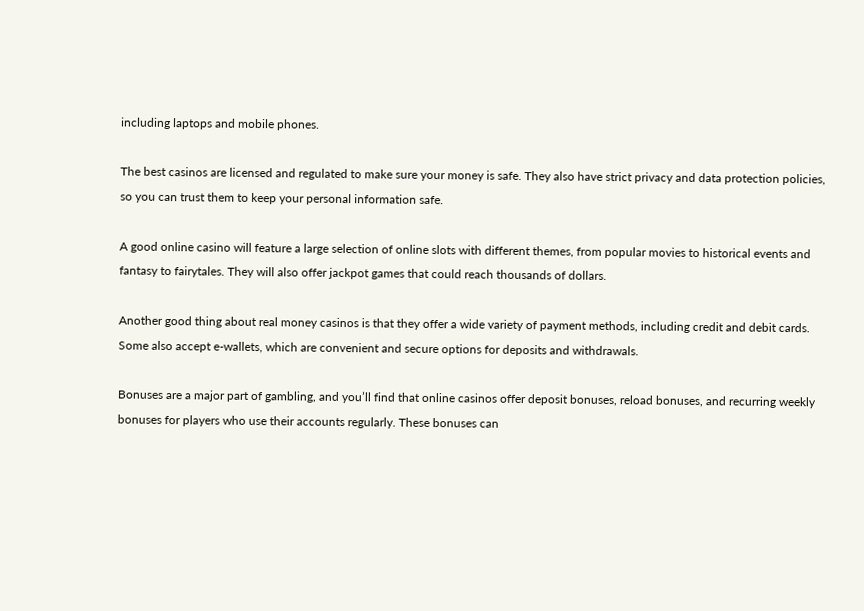including laptops and mobile phones.

The best casinos are licensed and regulated to make sure your money is safe. They also have strict privacy and data protection policies, so you can trust them to keep your personal information safe.

A good online casino will feature a large selection of online slots with different themes, from popular movies to historical events and fantasy to fairytales. They will also offer jackpot games that could reach thousands of dollars.

Another good thing about real money casinos is that they offer a wide variety of payment methods, including credit and debit cards. Some also accept e-wallets, which are convenient and secure options for deposits and withdrawals.

Bonuses are a major part of gambling, and you’ll find that online casinos offer deposit bonuses, reload bonuses, and recurring weekly bonuses for players who use their accounts regularly. These bonuses can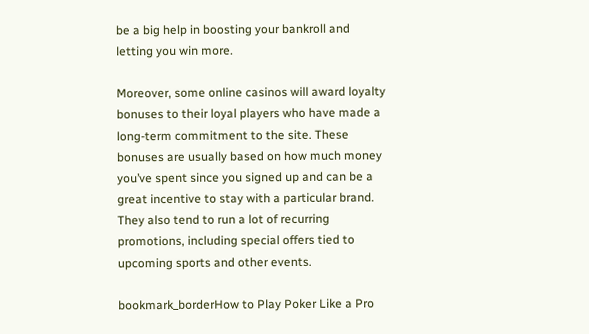be a big help in boosting your bankroll and letting you win more.

Moreover, some online casinos will award loyalty bonuses to their loyal players who have made a long-term commitment to the site. These bonuses are usually based on how much money you’ve spent since you signed up and can be a great incentive to stay with a particular brand. They also tend to run a lot of recurring promotions, including special offers tied to upcoming sports and other events.

bookmark_borderHow to Play Poker Like a Pro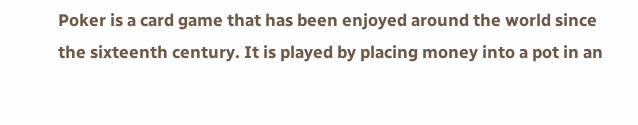Poker is a card game that has been enjoyed around the world since the sixteenth century. It is played by placing money into a pot in an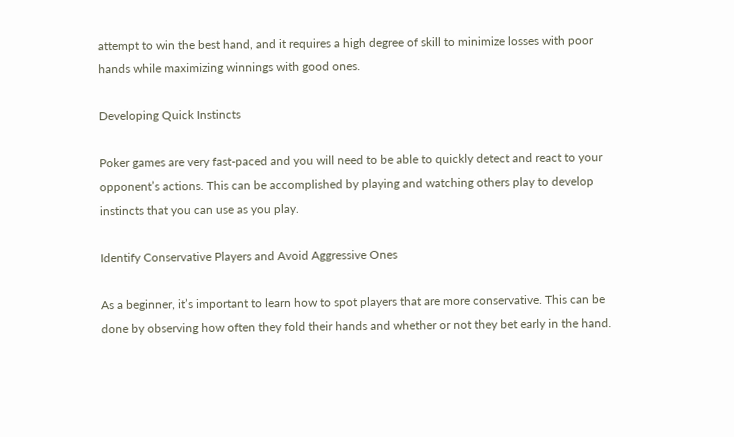attempt to win the best hand, and it requires a high degree of skill to minimize losses with poor hands while maximizing winnings with good ones.

Developing Quick Instincts

Poker games are very fast-paced and you will need to be able to quickly detect and react to your opponent’s actions. This can be accomplished by playing and watching others play to develop instincts that you can use as you play.

Identify Conservative Players and Avoid Aggressive Ones

As a beginner, it’s important to learn how to spot players that are more conservative. This can be done by observing how often they fold their hands and whether or not they bet early in the hand.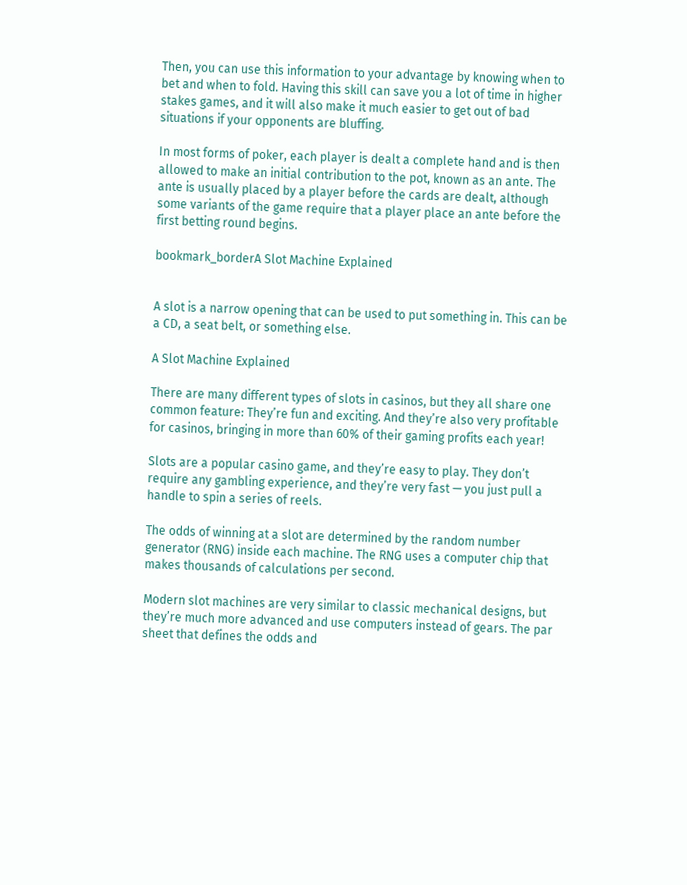Then, you can use this information to your advantage by knowing when to bet and when to fold. Having this skill can save you a lot of time in higher stakes games, and it will also make it much easier to get out of bad situations if your opponents are bluffing.

In most forms of poker, each player is dealt a complete hand and is then allowed to make an initial contribution to the pot, known as an ante. The ante is usually placed by a player before the cards are dealt, although some variants of the game require that a player place an ante before the first betting round begins.

bookmark_borderA Slot Machine Explained


A slot is a narrow opening that can be used to put something in. This can be a CD, a seat belt, or something else.

A Slot Machine Explained

There are many different types of slots in casinos, but they all share one common feature: They’re fun and exciting. And they’re also very profitable for casinos, bringing in more than 60% of their gaming profits each year!

Slots are a popular casino game, and they’re easy to play. They don’t require any gambling experience, and they’re very fast — you just pull a handle to spin a series of reels.

The odds of winning at a slot are determined by the random number generator (RNG) inside each machine. The RNG uses a computer chip that makes thousands of calculations per second.

Modern slot machines are very similar to classic mechanical designs, but they’re much more advanced and use computers instead of gears. The par sheet that defines the odds and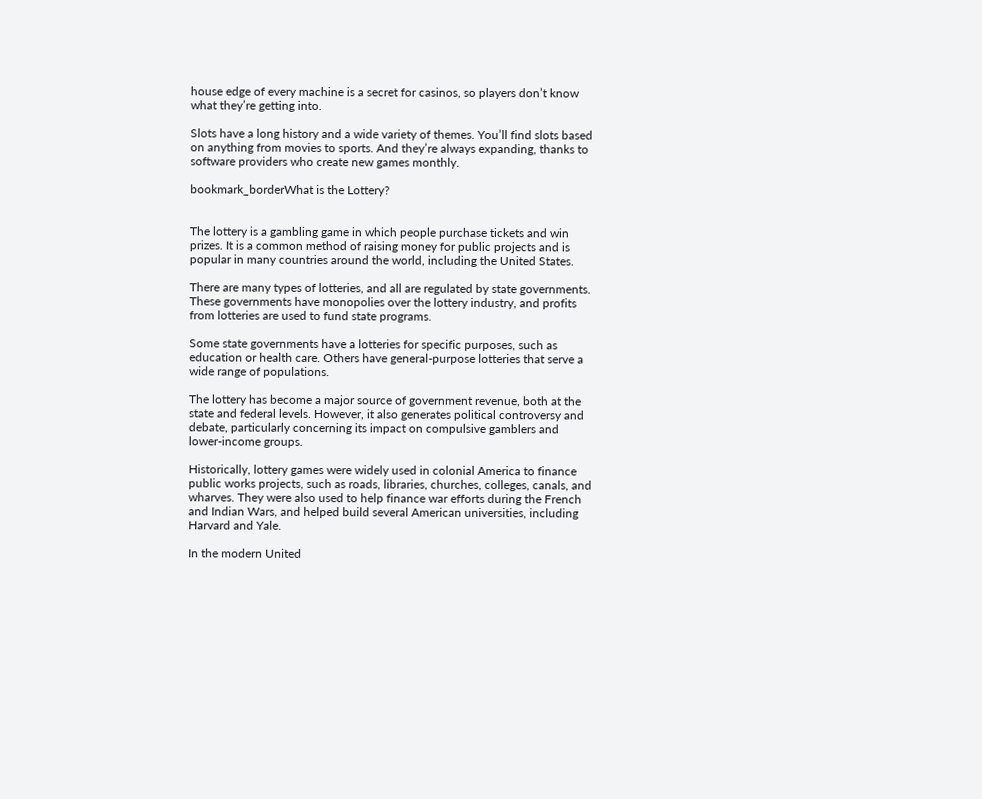house edge of every machine is a secret for casinos, so players don’t know what they’re getting into.

Slots have a long history and a wide variety of themes. You’ll find slots based on anything from movies to sports. And they’re always expanding, thanks to software providers who create new games monthly.

bookmark_borderWhat is the Lottery?


The lottery is a gambling game in which people purchase tickets and win prizes. It is a common method of raising money for public projects and is popular in many countries around the world, including the United States.

There are many types of lotteries, and all are regulated by state governments. These governments have monopolies over the lottery industry, and profits from lotteries are used to fund state programs.

Some state governments have a lotteries for specific purposes, such as education or health care. Others have general-purpose lotteries that serve a wide range of populations.

The lottery has become a major source of government revenue, both at the state and federal levels. However, it also generates political controversy and debate, particularly concerning its impact on compulsive gamblers and lower-income groups.

Historically, lottery games were widely used in colonial America to finance public works projects, such as roads, libraries, churches, colleges, canals, and wharves. They were also used to help finance war efforts during the French and Indian Wars, and helped build several American universities, including Harvard and Yale.

In the modern United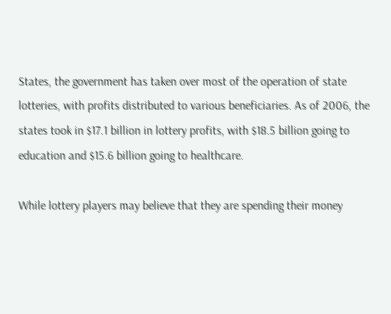States, the government has taken over most of the operation of state lotteries, with profits distributed to various beneficiaries. As of 2006, the states took in $17.1 billion in lottery profits, with $18.5 billion going to education and $15.6 billion going to healthcare.

While lottery players may believe that they are spending their money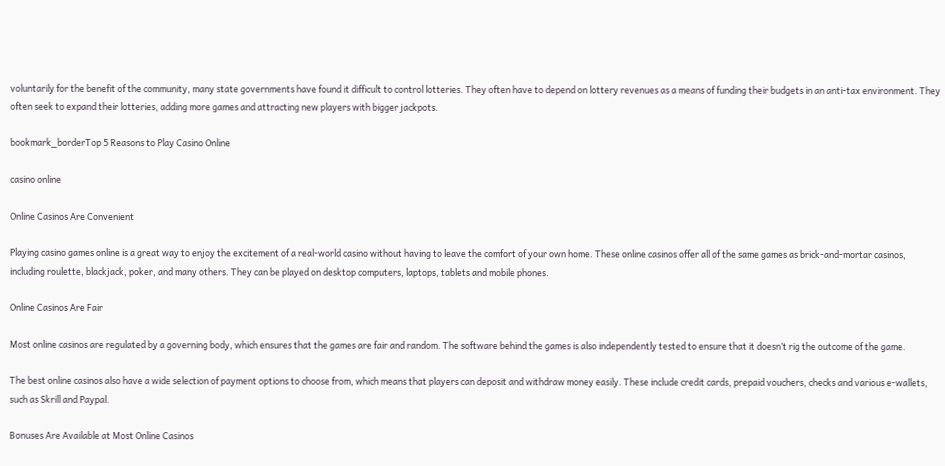voluntarily for the benefit of the community, many state governments have found it difficult to control lotteries. They often have to depend on lottery revenues as a means of funding their budgets in an anti-tax environment. They often seek to expand their lotteries, adding more games and attracting new players with bigger jackpots.

bookmark_borderTop 5 Reasons to Play Casino Online

casino online

Online Casinos Are Convenient

Playing casino games online is a great way to enjoy the excitement of a real-world casino without having to leave the comfort of your own home. These online casinos offer all of the same games as brick-and-mortar casinos, including roulette, blackjack, poker, and many others. They can be played on desktop computers, laptops, tablets and mobile phones.

Online Casinos Are Fair

Most online casinos are regulated by a governing body, which ensures that the games are fair and random. The software behind the games is also independently tested to ensure that it doesn’t rig the outcome of the game.

The best online casinos also have a wide selection of payment options to choose from, which means that players can deposit and withdraw money easily. These include credit cards, prepaid vouchers, checks and various e-wallets, such as Skrill and Paypal.

Bonuses Are Available at Most Online Casinos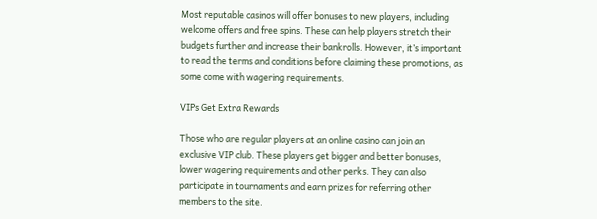Most reputable casinos will offer bonuses to new players, including welcome offers and free spins. These can help players stretch their budgets further and increase their bankrolls. However, it’s important to read the terms and conditions before claiming these promotions, as some come with wagering requirements.

VIPs Get Extra Rewards

Those who are regular players at an online casino can join an exclusive VIP club. These players get bigger and better bonuses, lower wagering requirements and other perks. They can also participate in tournaments and earn prizes for referring other members to the site.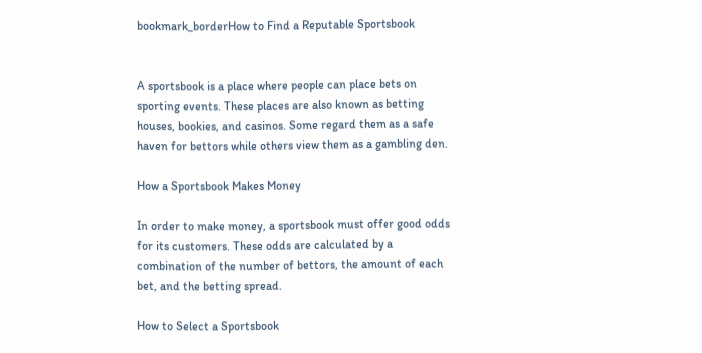bookmark_borderHow to Find a Reputable Sportsbook


A sportsbook is a place where people can place bets on sporting events. These places are also known as betting houses, bookies, and casinos. Some regard them as a safe haven for bettors while others view them as a gambling den.

How a Sportsbook Makes Money

In order to make money, a sportsbook must offer good odds for its customers. These odds are calculated by a combination of the number of bettors, the amount of each bet, and the betting spread.

How to Select a Sportsbook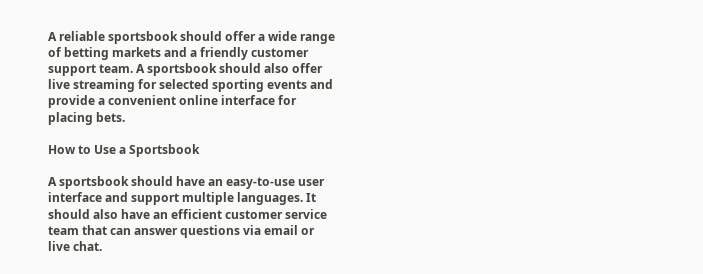A reliable sportsbook should offer a wide range of betting markets and a friendly customer support team. A sportsbook should also offer live streaming for selected sporting events and provide a convenient online interface for placing bets.

How to Use a Sportsbook

A sportsbook should have an easy-to-use user interface and support multiple languages. It should also have an efficient customer service team that can answer questions via email or live chat.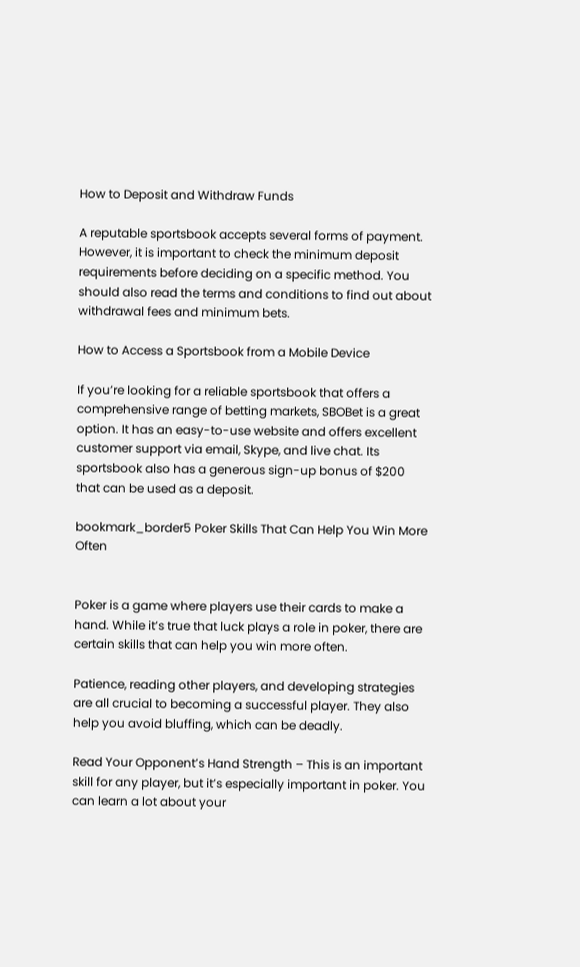How to Deposit and Withdraw Funds

A reputable sportsbook accepts several forms of payment. However, it is important to check the minimum deposit requirements before deciding on a specific method. You should also read the terms and conditions to find out about withdrawal fees and minimum bets.

How to Access a Sportsbook from a Mobile Device

If you’re looking for a reliable sportsbook that offers a comprehensive range of betting markets, SBOBet is a great option. It has an easy-to-use website and offers excellent customer support via email, Skype, and live chat. Its sportsbook also has a generous sign-up bonus of $200 that can be used as a deposit.

bookmark_border5 Poker Skills That Can Help You Win More Often


Poker is a game where players use their cards to make a hand. While it’s true that luck plays a role in poker, there are certain skills that can help you win more often.

Patience, reading other players, and developing strategies are all crucial to becoming a successful player. They also help you avoid bluffing, which can be deadly.

Read Your Opponent’s Hand Strength – This is an important skill for any player, but it’s especially important in poker. You can learn a lot about your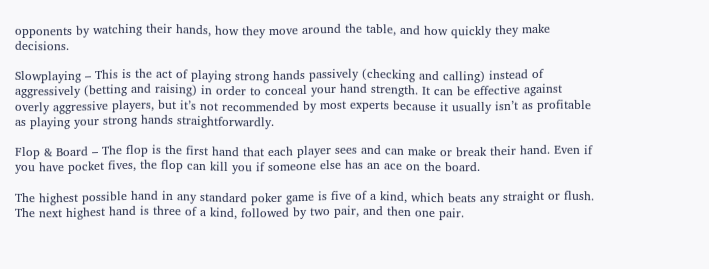opponents by watching their hands, how they move around the table, and how quickly they make decisions.

Slowplaying – This is the act of playing strong hands passively (checking and calling) instead of aggressively (betting and raising) in order to conceal your hand strength. It can be effective against overly aggressive players, but it’s not recommended by most experts because it usually isn’t as profitable as playing your strong hands straightforwardly.

Flop & Board – The flop is the first hand that each player sees and can make or break their hand. Even if you have pocket fives, the flop can kill you if someone else has an ace on the board.

The highest possible hand in any standard poker game is five of a kind, which beats any straight or flush. The next highest hand is three of a kind, followed by two pair, and then one pair.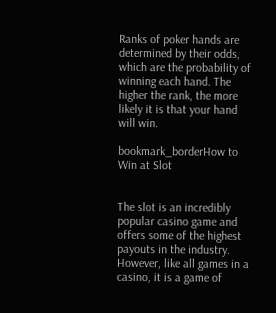Ranks of poker hands are determined by their odds, which are the probability of winning each hand. The higher the rank, the more likely it is that your hand will win.

bookmark_borderHow to Win at Slot


The slot is an incredibly popular casino game and offers some of the highest payouts in the industry. However, like all games in a casino, it is a game of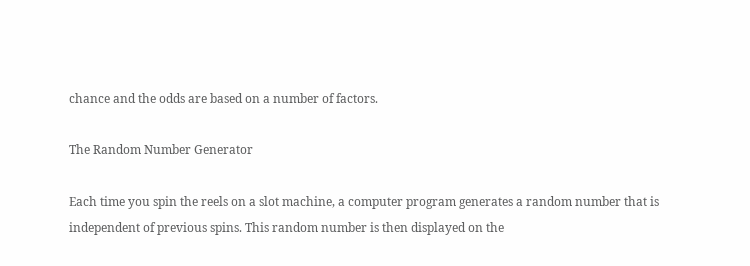chance and the odds are based on a number of factors.

The Random Number Generator

Each time you spin the reels on a slot machine, a computer program generates a random number that is independent of previous spins. This random number is then displayed on the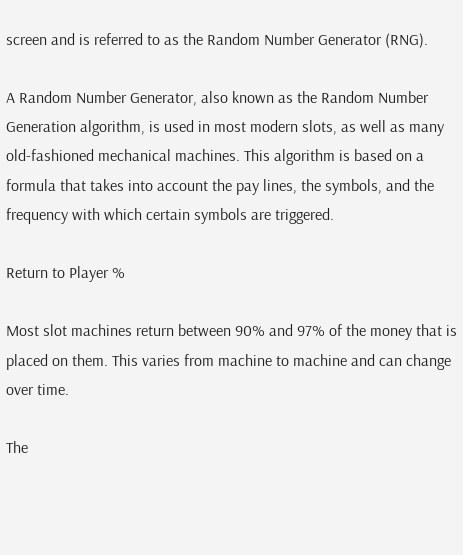screen and is referred to as the Random Number Generator (RNG).

A Random Number Generator, also known as the Random Number Generation algorithm, is used in most modern slots, as well as many old-fashioned mechanical machines. This algorithm is based on a formula that takes into account the pay lines, the symbols, and the frequency with which certain symbols are triggered.

Return to Player %

Most slot machines return between 90% and 97% of the money that is placed on them. This varies from machine to machine and can change over time.

The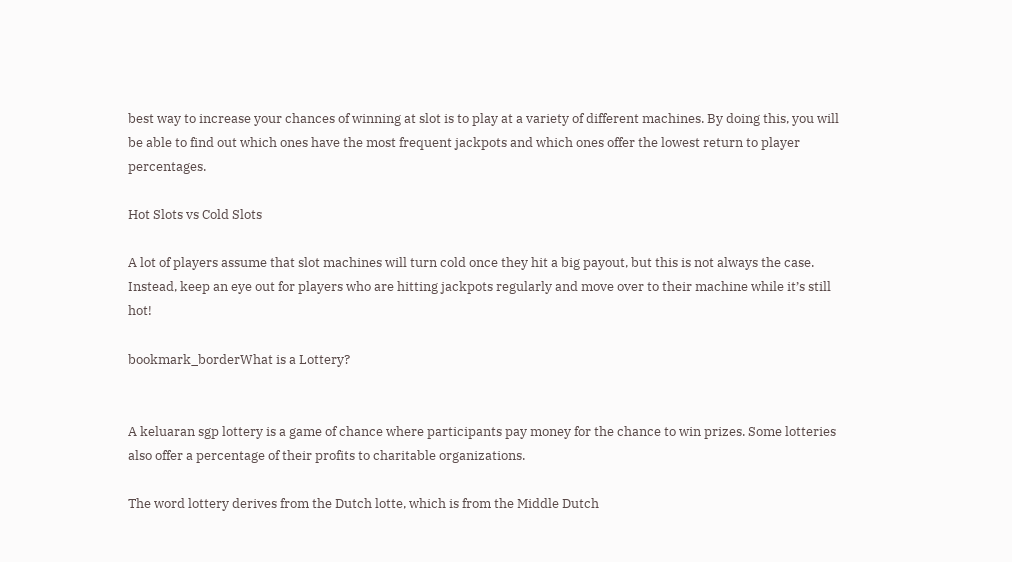best way to increase your chances of winning at slot is to play at a variety of different machines. By doing this, you will be able to find out which ones have the most frequent jackpots and which ones offer the lowest return to player percentages.

Hot Slots vs Cold Slots

A lot of players assume that slot machines will turn cold once they hit a big payout, but this is not always the case. Instead, keep an eye out for players who are hitting jackpots regularly and move over to their machine while it’s still hot!

bookmark_borderWhat is a Lottery?


A keluaran sgp lottery is a game of chance where participants pay money for the chance to win prizes. Some lotteries also offer a percentage of their profits to charitable organizations.

The word lottery derives from the Dutch lotte, which is from the Middle Dutch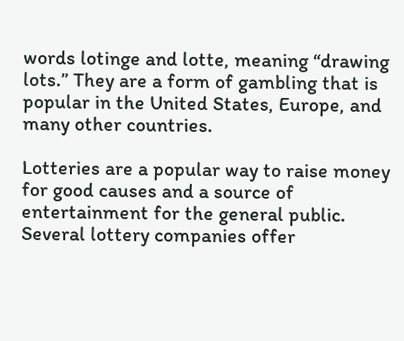words lotinge and lotte, meaning “drawing lots.” They are a form of gambling that is popular in the United States, Europe, and many other countries.

Lotteries are a popular way to raise money for good causes and a source of entertainment for the general public. Several lottery companies offer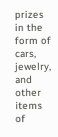prizes in the form of cars, jewelry, and other items of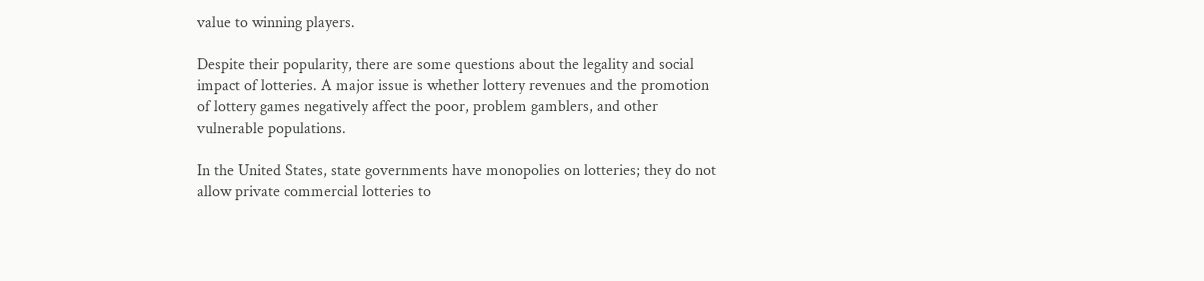value to winning players.

Despite their popularity, there are some questions about the legality and social impact of lotteries. A major issue is whether lottery revenues and the promotion of lottery games negatively affect the poor, problem gamblers, and other vulnerable populations.

In the United States, state governments have monopolies on lotteries; they do not allow private commercial lotteries to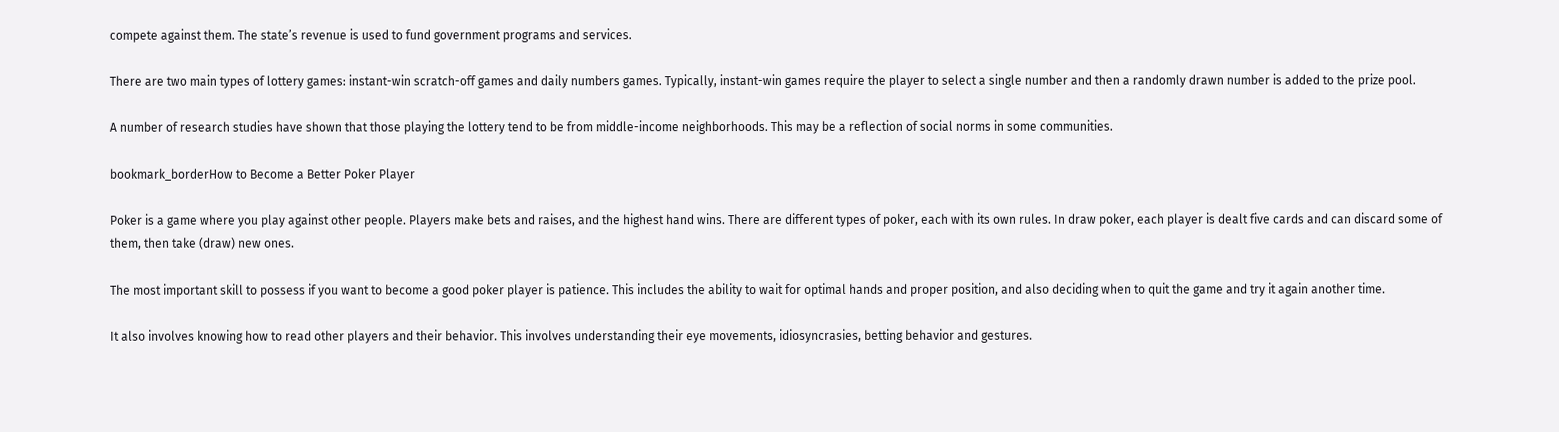compete against them. The state’s revenue is used to fund government programs and services.

There are two main types of lottery games: instant-win scratch-off games and daily numbers games. Typically, instant-win games require the player to select a single number and then a randomly drawn number is added to the prize pool.

A number of research studies have shown that those playing the lottery tend to be from middle-income neighborhoods. This may be a reflection of social norms in some communities.

bookmark_borderHow to Become a Better Poker Player

Poker is a game where you play against other people. Players make bets and raises, and the highest hand wins. There are different types of poker, each with its own rules. In draw poker, each player is dealt five cards and can discard some of them, then take (draw) new ones.

The most important skill to possess if you want to become a good poker player is patience. This includes the ability to wait for optimal hands and proper position, and also deciding when to quit the game and try it again another time.

It also involves knowing how to read other players and their behavior. This involves understanding their eye movements, idiosyncrasies, betting behavior and gestures.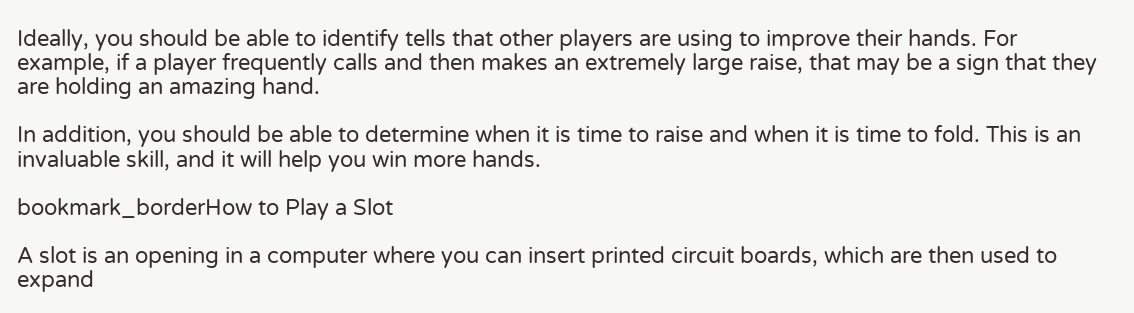Ideally, you should be able to identify tells that other players are using to improve their hands. For example, if a player frequently calls and then makes an extremely large raise, that may be a sign that they are holding an amazing hand.

In addition, you should be able to determine when it is time to raise and when it is time to fold. This is an invaluable skill, and it will help you win more hands.

bookmark_borderHow to Play a Slot

A slot is an opening in a computer where you can insert printed circuit boards, which are then used to expand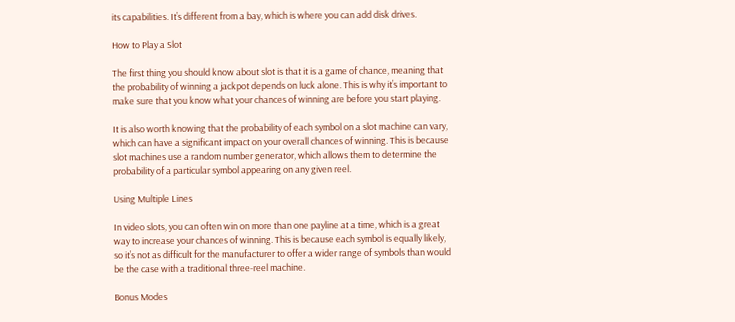its capabilities. It’s different from a bay, which is where you can add disk drives.

How to Play a Slot

The first thing you should know about slot is that it is a game of chance, meaning that the probability of winning a jackpot depends on luck alone. This is why it’s important to make sure that you know what your chances of winning are before you start playing.

It is also worth knowing that the probability of each symbol on a slot machine can vary, which can have a significant impact on your overall chances of winning. This is because slot machines use a random number generator, which allows them to determine the probability of a particular symbol appearing on any given reel.

Using Multiple Lines

In video slots, you can often win on more than one payline at a time, which is a great way to increase your chances of winning. This is because each symbol is equally likely, so it’s not as difficult for the manufacturer to offer a wider range of symbols than would be the case with a traditional three-reel machine.

Bonus Modes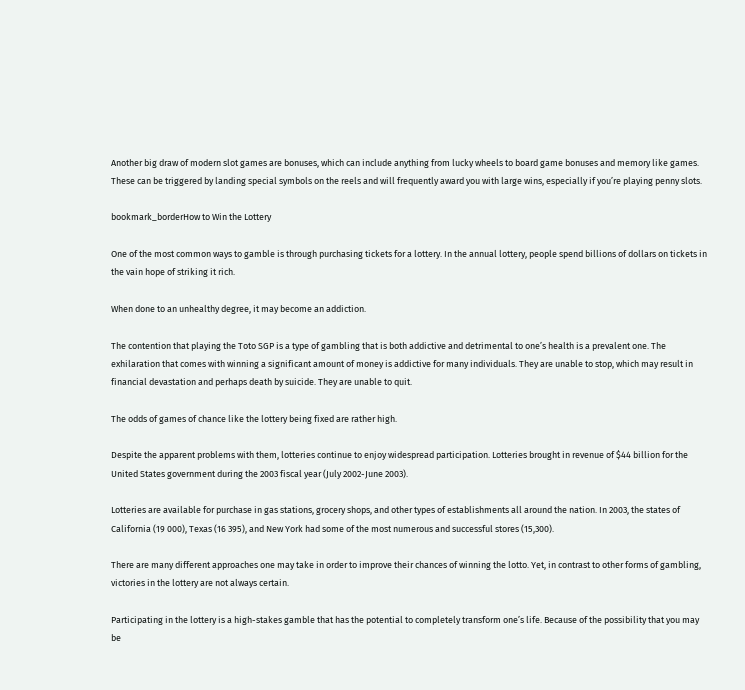Another big draw of modern slot games are bonuses, which can include anything from lucky wheels to board game bonuses and memory like games. These can be triggered by landing special symbols on the reels and will frequently award you with large wins, especially if you’re playing penny slots.

bookmark_borderHow to Win the Lottery

One of the most common ways to gamble is through purchasing tickets for a lottery. In the annual lottery, people spend billions of dollars on tickets in the vain hope of striking it rich.

When done to an unhealthy degree, it may become an addiction.

The contention that playing the Toto SGP is a type of gambling that is both addictive and detrimental to one’s health is a prevalent one. The exhilaration that comes with winning a significant amount of money is addictive for many individuals. They are unable to stop, which may result in financial devastation and perhaps death by suicide. They are unable to quit.

The odds of games of chance like the lottery being fixed are rather high.

Despite the apparent problems with them, lotteries continue to enjoy widespread participation. Lotteries brought in revenue of $44 billion for the United States government during the 2003 fiscal year (July 2002-June 2003).

Lotteries are available for purchase in gas stations, grocery shops, and other types of establishments all around the nation. In 2003, the states of California (19 000), Texas (16 395), and New York had some of the most numerous and successful stores (15,300).

There are many different approaches one may take in order to improve their chances of winning the lotto. Yet, in contrast to other forms of gambling, victories in the lottery are not always certain.

Participating in the lottery is a high-stakes gamble that has the potential to completely transform one’s life. Because of the possibility that you may be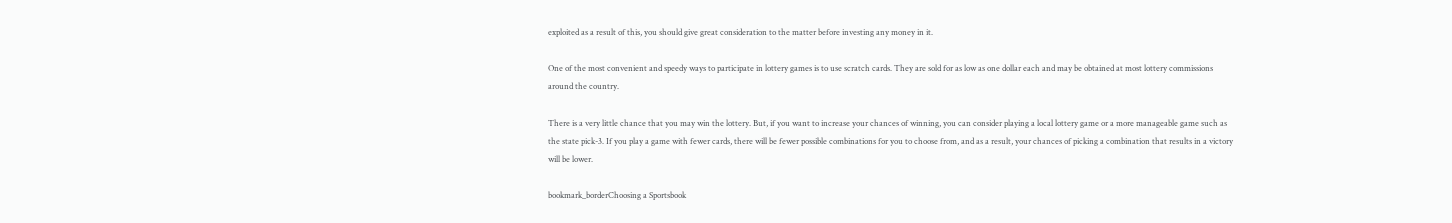exploited as a result of this, you should give great consideration to the matter before investing any money in it.

One of the most convenient and speedy ways to participate in lottery games is to use scratch cards. They are sold for as low as one dollar each and may be obtained at most lottery commissions around the country.

There is a very little chance that you may win the lottery. But, if you want to increase your chances of winning, you can consider playing a local lottery game or a more manageable game such as the state pick-3. If you play a game with fewer cards, there will be fewer possible combinations for you to choose from, and as a result, your chances of picking a combination that results in a victory will be lower.

bookmark_borderChoosing a Sportsbook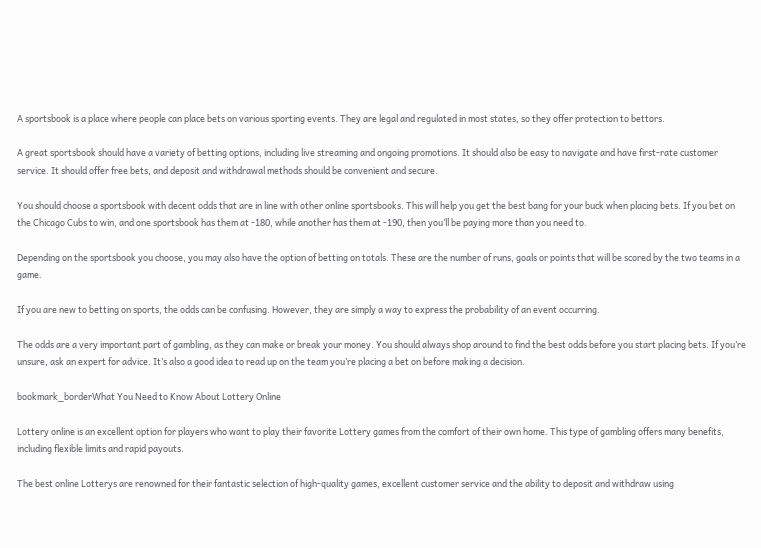A sportsbook is a place where people can place bets on various sporting events. They are legal and regulated in most states, so they offer protection to bettors.

A great sportsbook should have a variety of betting options, including live streaming and ongoing promotions. It should also be easy to navigate and have first-rate customer service. It should offer free bets, and deposit and withdrawal methods should be convenient and secure.

You should choose a sportsbook with decent odds that are in line with other online sportsbooks. This will help you get the best bang for your buck when placing bets. If you bet on the Chicago Cubs to win, and one sportsbook has them at -180, while another has them at -190, then you’ll be paying more than you need to.

Depending on the sportsbook you choose, you may also have the option of betting on totals. These are the number of runs, goals or points that will be scored by the two teams in a game.

If you are new to betting on sports, the odds can be confusing. However, they are simply a way to express the probability of an event occurring.

The odds are a very important part of gambling, as they can make or break your money. You should always shop around to find the best odds before you start placing bets. If you’re unsure, ask an expert for advice. It’s also a good idea to read up on the team you’re placing a bet on before making a decision.

bookmark_borderWhat You Need to Know About Lottery Online

Lottery online is an excellent option for players who want to play their favorite Lottery games from the comfort of their own home. This type of gambling offers many benefits, including flexible limits and rapid payouts.

The best online Lotterys are renowned for their fantastic selection of high-quality games, excellent customer service and the ability to deposit and withdraw using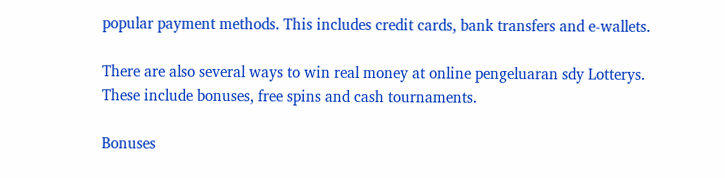popular payment methods. This includes credit cards, bank transfers and e-wallets.

There are also several ways to win real money at online pengeluaran sdy Lotterys. These include bonuses, free spins and cash tournaments.

Bonuses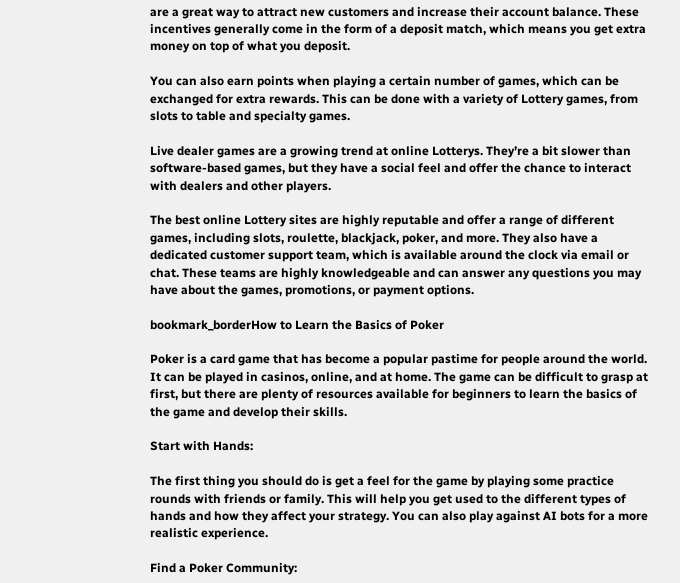are a great way to attract new customers and increase their account balance. These incentives generally come in the form of a deposit match, which means you get extra money on top of what you deposit.

You can also earn points when playing a certain number of games, which can be exchanged for extra rewards. This can be done with a variety of Lottery games, from slots to table and specialty games.

Live dealer games are a growing trend at online Lotterys. They’re a bit slower than software-based games, but they have a social feel and offer the chance to interact with dealers and other players.

The best online Lottery sites are highly reputable and offer a range of different games, including slots, roulette, blackjack, poker, and more. They also have a dedicated customer support team, which is available around the clock via email or chat. These teams are highly knowledgeable and can answer any questions you may have about the games, promotions, or payment options.

bookmark_borderHow to Learn the Basics of Poker

Poker is a card game that has become a popular pastime for people around the world. It can be played in casinos, online, and at home. The game can be difficult to grasp at first, but there are plenty of resources available for beginners to learn the basics of the game and develop their skills.

Start with Hands:

The first thing you should do is get a feel for the game by playing some practice rounds with friends or family. This will help you get used to the different types of hands and how they affect your strategy. You can also play against AI bots for a more realistic experience.

Find a Poker Community: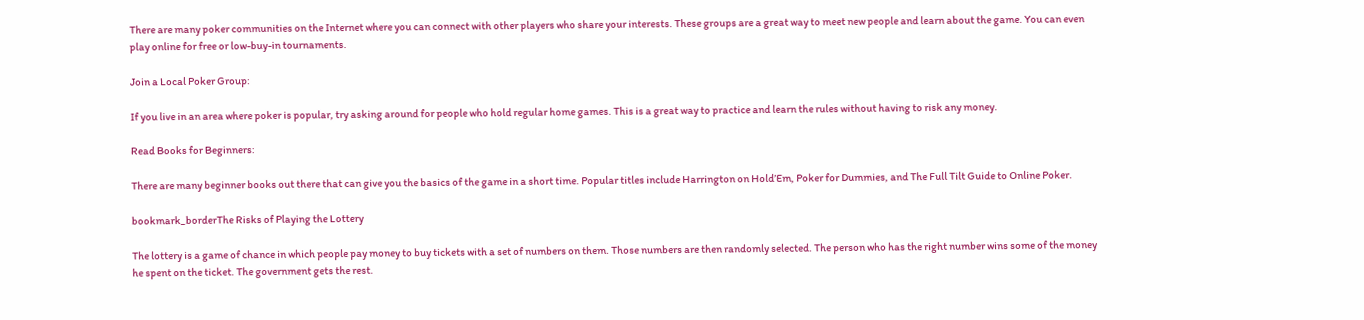There are many poker communities on the Internet where you can connect with other players who share your interests. These groups are a great way to meet new people and learn about the game. You can even play online for free or low-buy-in tournaments.

Join a Local Poker Group:

If you live in an area where poker is popular, try asking around for people who hold regular home games. This is a great way to practice and learn the rules without having to risk any money.

Read Books for Beginners:

There are many beginner books out there that can give you the basics of the game in a short time. Popular titles include Harrington on Hold’Em, Poker for Dummies, and The Full Tilt Guide to Online Poker.

bookmark_borderThe Risks of Playing the Lottery

The lottery is a game of chance in which people pay money to buy tickets with a set of numbers on them. Those numbers are then randomly selected. The person who has the right number wins some of the money he spent on the ticket. The government gets the rest.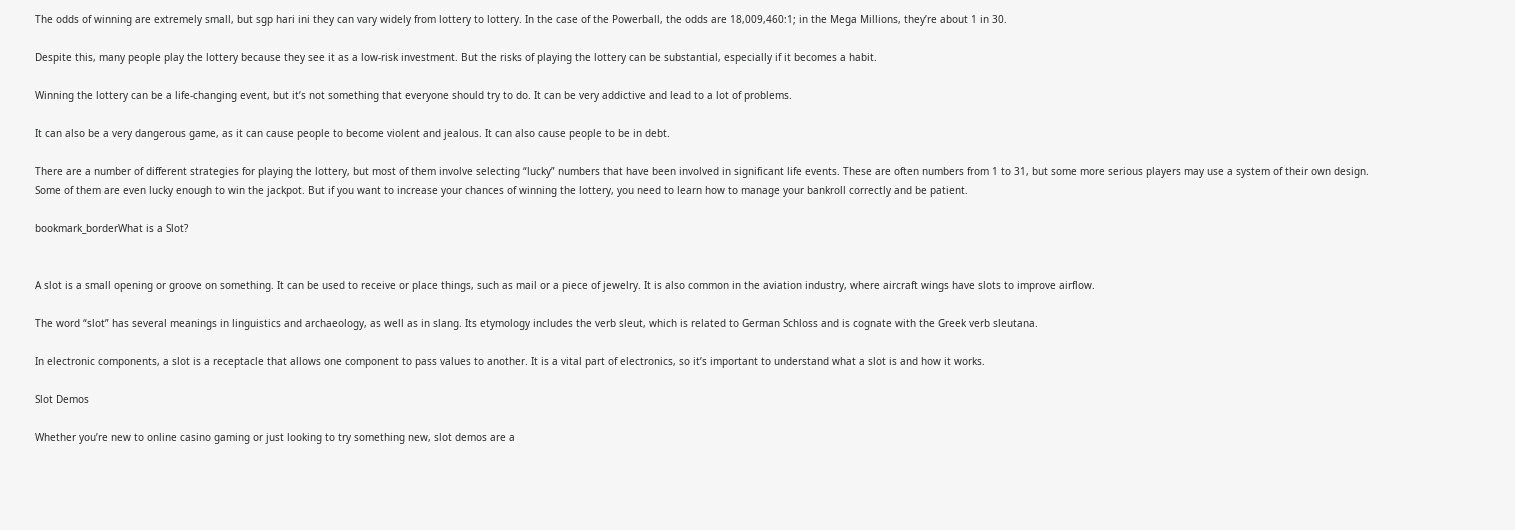The odds of winning are extremely small, but sgp hari ini they can vary widely from lottery to lottery. In the case of the Powerball, the odds are 18,009,460:1; in the Mega Millions, they’re about 1 in 30.

Despite this, many people play the lottery because they see it as a low-risk investment. But the risks of playing the lottery can be substantial, especially if it becomes a habit.

Winning the lottery can be a life-changing event, but it’s not something that everyone should try to do. It can be very addictive and lead to a lot of problems.

It can also be a very dangerous game, as it can cause people to become violent and jealous. It can also cause people to be in debt.

There are a number of different strategies for playing the lottery, but most of them involve selecting “lucky” numbers that have been involved in significant life events. These are often numbers from 1 to 31, but some more serious players may use a system of their own design. Some of them are even lucky enough to win the jackpot. But if you want to increase your chances of winning the lottery, you need to learn how to manage your bankroll correctly and be patient.

bookmark_borderWhat is a Slot?


A slot is a small opening or groove on something. It can be used to receive or place things, such as mail or a piece of jewelry. It is also common in the aviation industry, where aircraft wings have slots to improve airflow.

The word “slot” has several meanings in linguistics and archaeology, as well as in slang. Its etymology includes the verb sleut, which is related to German Schloss and is cognate with the Greek verb sleutana.

In electronic components, a slot is a receptacle that allows one component to pass values to another. It is a vital part of electronics, so it’s important to understand what a slot is and how it works.

Slot Demos

Whether you’re new to online casino gaming or just looking to try something new, slot demos are a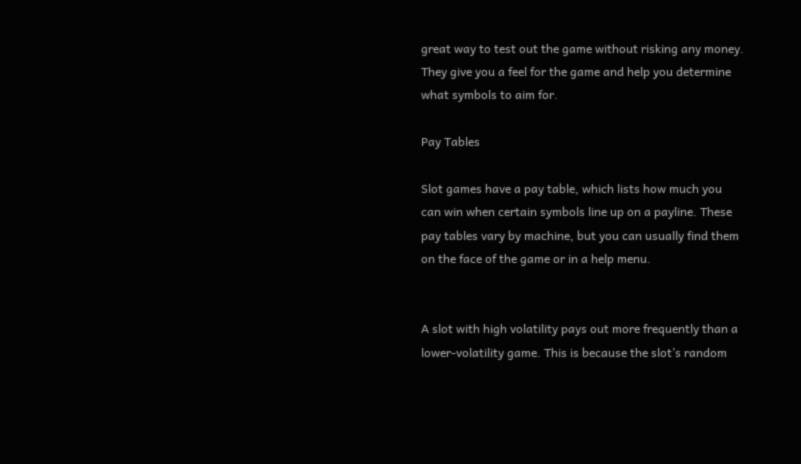great way to test out the game without risking any money. They give you a feel for the game and help you determine what symbols to aim for.

Pay Tables

Slot games have a pay table, which lists how much you can win when certain symbols line up on a payline. These pay tables vary by machine, but you can usually find them on the face of the game or in a help menu.


A slot with high volatility pays out more frequently than a lower-volatility game. This is because the slot’s random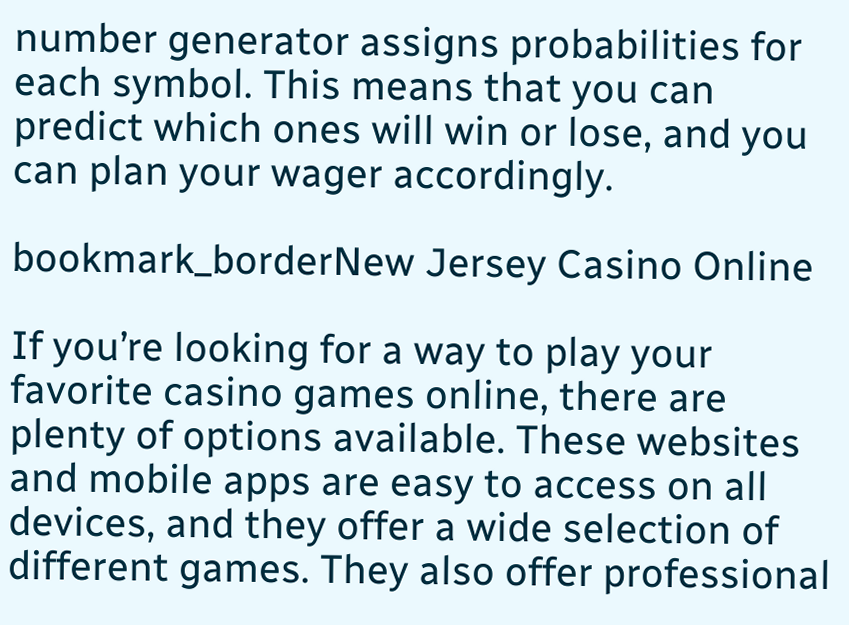number generator assigns probabilities for each symbol. This means that you can predict which ones will win or lose, and you can plan your wager accordingly.

bookmark_borderNew Jersey Casino Online

If you’re looking for a way to play your favorite casino games online, there are plenty of options available. These websites and mobile apps are easy to access on all devices, and they offer a wide selection of different games. They also offer professional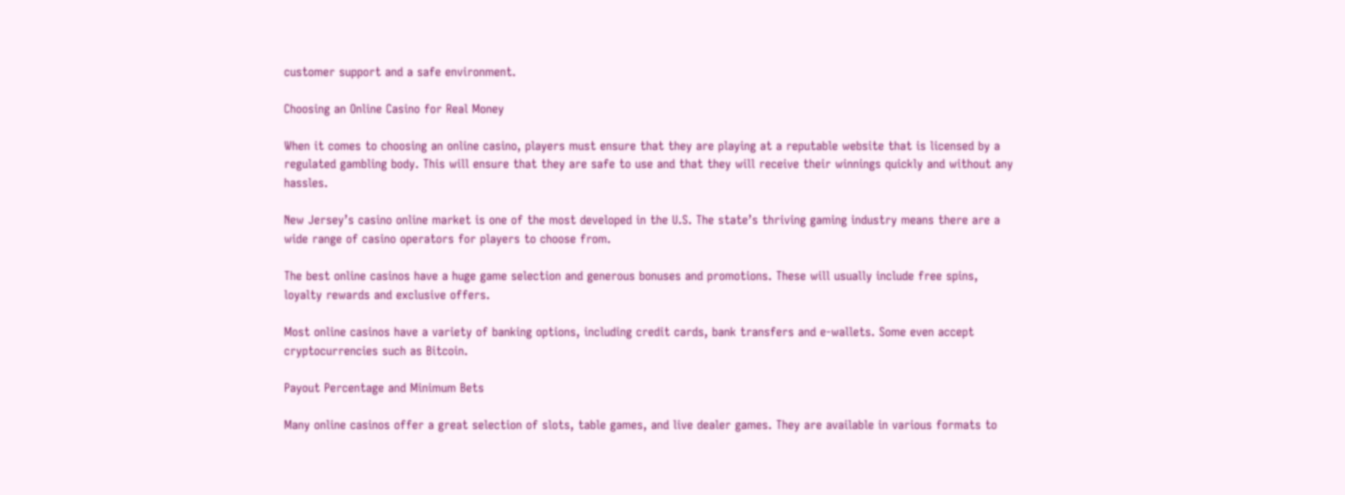customer support and a safe environment.

Choosing an Online Casino for Real Money

When it comes to choosing an online casino, players must ensure that they are playing at a reputable website that is licensed by a regulated gambling body. This will ensure that they are safe to use and that they will receive their winnings quickly and without any hassles.

New Jersey’s casino online market is one of the most developed in the U.S. The state’s thriving gaming industry means there are a wide range of casino operators for players to choose from.

The best online casinos have a huge game selection and generous bonuses and promotions. These will usually include free spins, loyalty rewards and exclusive offers.

Most online casinos have a variety of banking options, including credit cards, bank transfers and e-wallets. Some even accept cryptocurrencies such as Bitcoin.

Payout Percentage and Minimum Bets

Many online casinos offer a great selection of slots, table games, and live dealer games. They are available in various formats to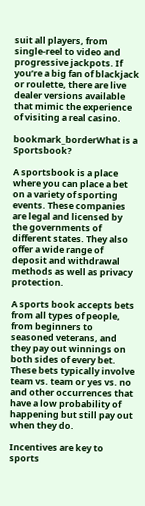suit all players, from single-reel to video and progressive jackpots. If you’re a big fan of blackjack or roulette, there are live dealer versions available that mimic the experience of visiting a real casino.

bookmark_borderWhat is a Sportsbook?

A sportsbook is a place where you can place a bet on a variety of sporting events. These companies are legal and licensed by the governments of different states. They also offer a wide range of deposit and withdrawal methods as well as privacy protection.

A sports book accepts bets from all types of people, from beginners to seasoned veterans, and they pay out winnings on both sides of every bet. These bets typically involve team vs. team or yes vs. no and other occurrences that have a low probability of happening but still pay out when they do.

Incentives are key to sports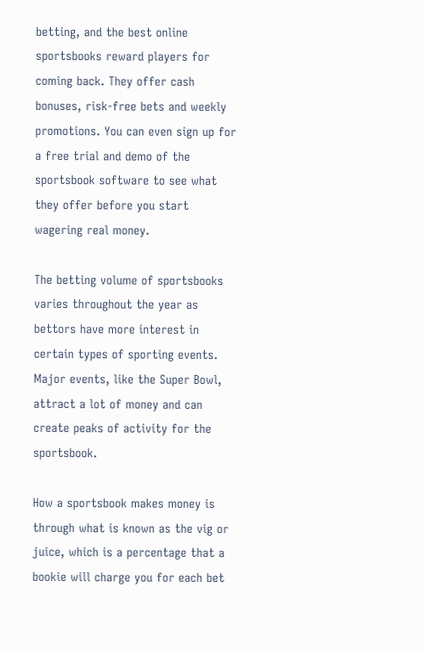betting, and the best online sportsbooks reward players for coming back. They offer cash bonuses, risk-free bets and weekly promotions. You can even sign up for a free trial and demo of the sportsbook software to see what they offer before you start wagering real money.

The betting volume of sportsbooks varies throughout the year as bettors have more interest in certain types of sporting events. Major events, like the Super Bowl, attract a lot of money and can create peaks of activity for the sportsbook.

How a sportsbook makes money is through what is known as the vig or juice, which is a percentage that a bookie will charge you for each bet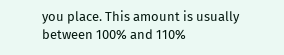you place. This amount is usually between 100% and 110%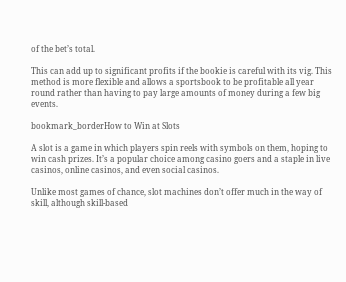of the bet’s total.

This can add up to significant profits if the bookie is careful with its vig. This method is more flexible and allows a sportsbook to be profitable all year round rather than having to pay large amounts of money during a few big events.

bookmark_borderHow to Win at Slots

A slot is a game in which players spin reels with symbols on them, hoping to win cash prizes. It’s a popular choice among casino goers and a staple in live casinos, online casinos, and even social casinos.

Unlike most games of chance, slot machines don’t offer much in the way of skill, although skill-based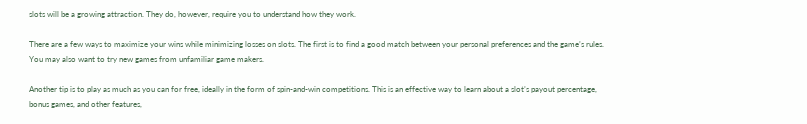slots will be a growing attraction. They do, however, require you to understand how they work.

There are a few ways to maximize your wins while minimizing losses on slots. The first is to find a good match between your personal preferences and the game’s rules. You may also want to try new games from unfamiliar game makers.

Another tip is to play as much as you can for free, ideally in the form of spin-and-win competitions. This is an effective way to learn about a slot’s payout percentage, bonus games, and other features,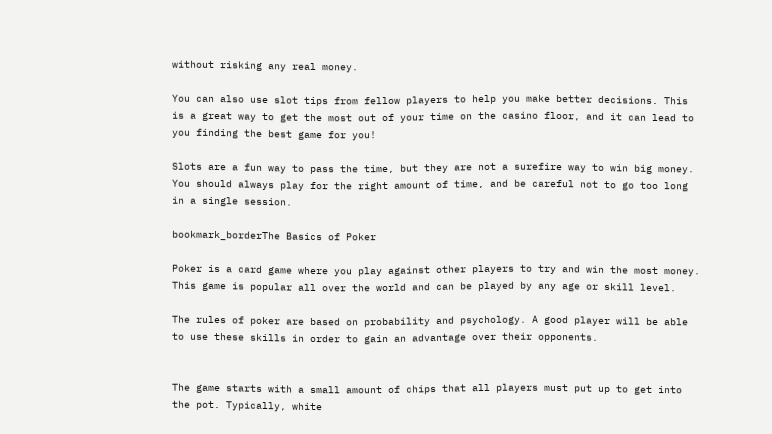without risking any real money.

You can also use slot tips from fellow players to help you make better decisions. This is a great way to get the most out of your time on the casino floor, and it can lead to you finding the best game for you!

Slots are a fun way to pass the time, but they are not a surefire way to win big money. You should always play for the right amount of time, and be careful not to go too long in a single session.

bookmark_borderThe Basics of Poker

Poker is a card game where you play against other players to try and win the most money. This game is popular all over the world and can be played by any age or skill level.

The rules of poker are based on probability and psychology. A good player will be able to use these skills in order to gain an advantage over their opponents.


The game starts with a small amount of chips that all players must put up to get into the pot. Typically, white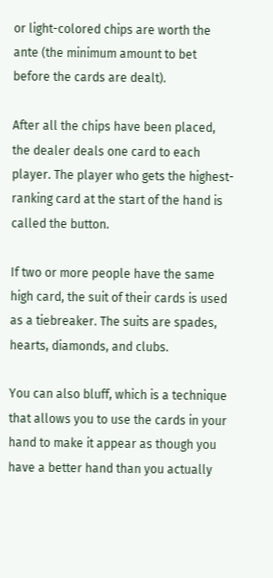or light-colored chips are worth the ante (the minimum amount to bet before the cards are dealt).

After all the chips have been placed, the dealer deals one card to each player. The player who gets the highest-ranking card at the start of the hand is called the button.

If two or more people have the same high card, the suit of their cards is used as a tiebreaker. The suits are spades, hearts, diamonds, and clubs.

You can also bluff, which is a technique that allows you to use the cards in your hand to make it appear as though you have a better hand than you actually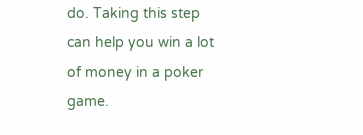do. Taking this step can help you win a lot of money in a poker game.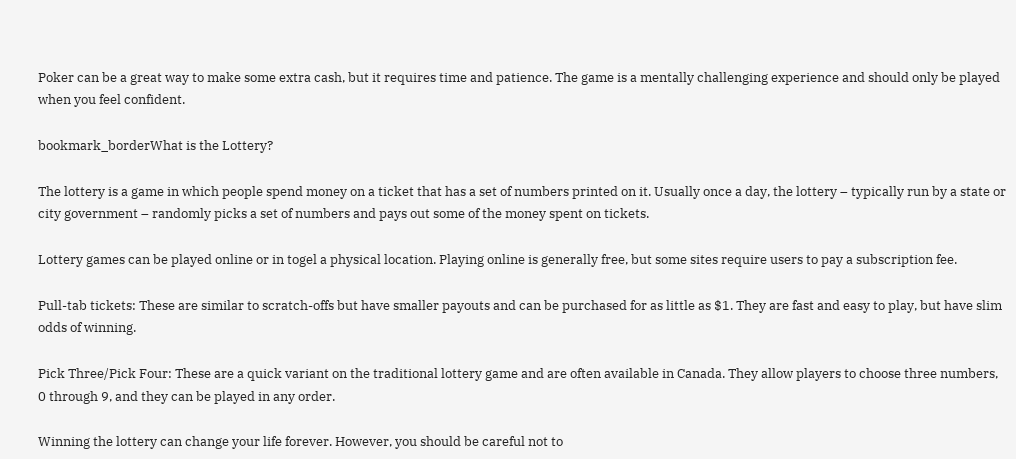Poker can be a great way to make some extra cash, but it requires time and patience. The game is a mentally challenging experience and should only be played when you feel confident.

bookmark_borderWhat is the Lottery?

The lottery is a game in which people spend money on a ticket that has a set of numbers printed on it. Usually once a day, the lottery – typically run by a state or city government – randomly picks a set of numbers and pays out some of the money spent on tickets.

Lottery games can be played online or in togel a physical location. Playing online is generally free, but some sites require users to pay a subscription fee.

Pull-tab tickets: These are similar to scratch-offs but have smaller payouts and can be purchased for as little as $1. They are fast and easy to play, but have slim odds of winning.

Pick Three/Pick Four: These are a quick variant on the traditional lottery game and are often available in Canada. They allow players to choose three numbers, 0 through 9, and they can be played in any order.

Winning the lottery can change your life forever. However, you should be careful not to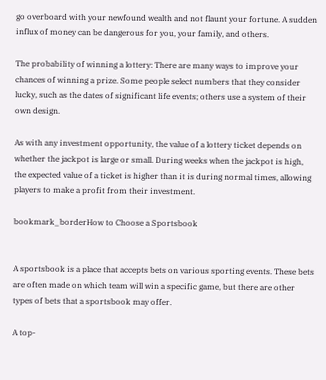go overboard with your newfound wealth and not flaunt your fortune. A sudden influx of money can be dangerous for you, your family, and others.

The probability of winning a lottery: There are many ways to improve your chances of winning a prize. Some people select numbers that they consider lucky, such as the dates of significant life events; others use a system of their own design.

As with any investment opportunity, the value of a lottery ticket depends on whether the jackpot is large or small. During weeks when the jackpot is high, the expected value of a ticket is higher than it is during normal times, allowing players to make a profit from their investment.

bookmark_borderHow to Choose a Sportsbook


A sportsbook is a place that accepts bets on various sporting events. These bets are often made on which team will win a specific game, but there are other types of bets that a sportsbook may offer.

A top-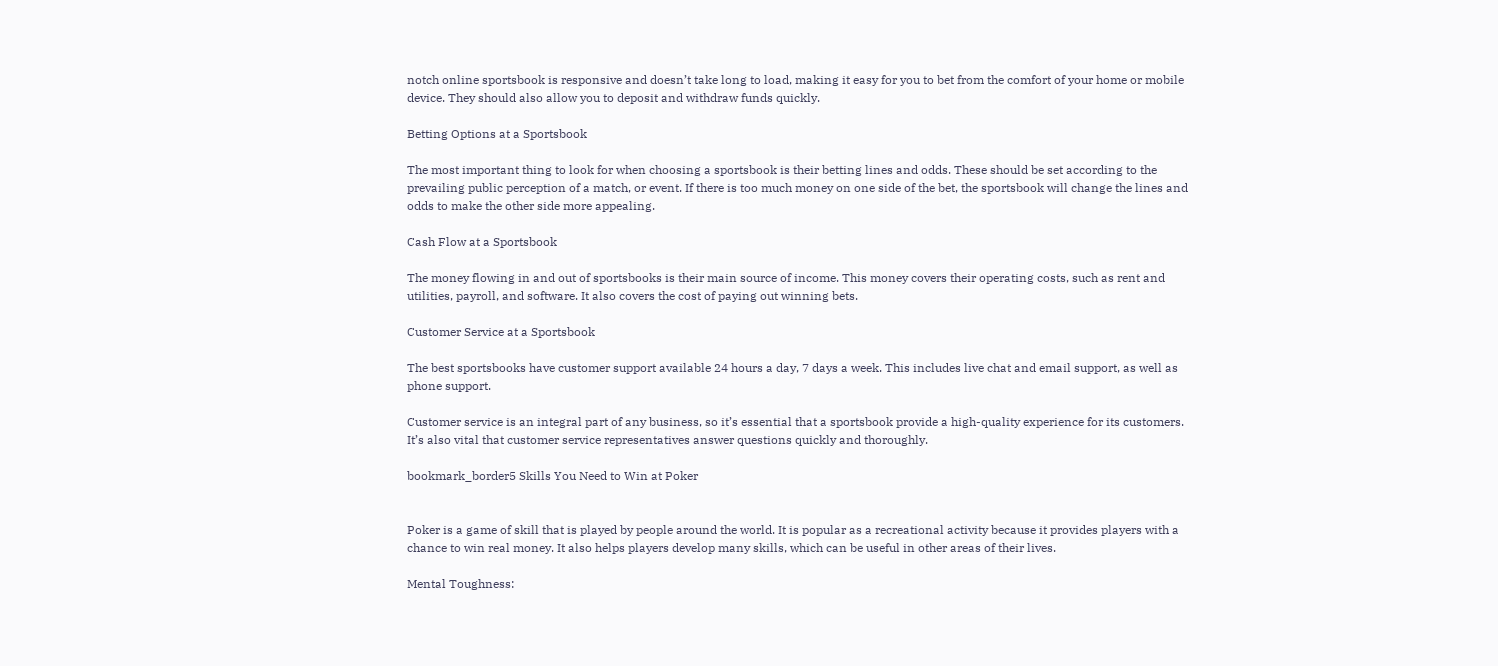notch online sportsbook is responsive and doesn’t take long to load, making it easy for you to bet from the comfort of your home or mobile device. They should also allow you to deposit and withdraw funds quickly.

Betting Options at a Sportsbook

The most important thing to look for when choosing a sportsbook is their betting lines and odds. These should be set according to the prevailing public perception of a match, or event. If there is too much money on one side of the bet, the sportsbook will change the lines and odds to make the other side more appealing.

Cash Flow at a Sportsbook

The money flowing in and out of sportsbooks is their main source of income. This money covers their operating costs, such as rent and utilities, payroll, and software. It also covers the cost of paying out winning bets.

Customer Service at a Sportsbook

The best sportsbooks have customer support available 24 hours a day, 7 days a week. This includes live chat and email support, as well as phone support.

Customer service is an integral part of any business, so it’s essential that a sportsbook provide a high-quality experience for its customers. It’s also vital that customer service representatives answer questions quickly and thoroughly.

bookmark_border5 Skills You Need to Win at Poker


Poker is a game of skill that is played by people around the world. It is popular as a recreational activity because it provides players with a chance to win real money. It also helps players develop many skills, which can be useful in other areas of their lives.

Mental Toughness: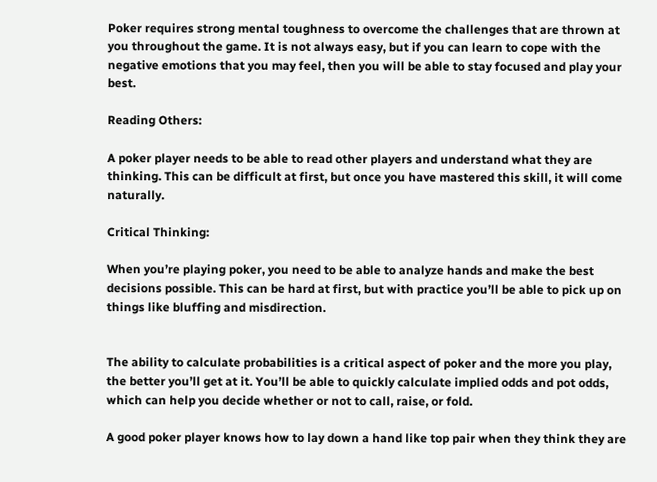Poker requires strong mental toughness to overcome the challenges that are thrown at you throughout the game. It is not always easy, but if you can learn to cope with the negative emotions that you may feel, then you will be able to stay focused and play your best.

Reading Others:

A poker player needs to be able to read other players and understand what they are thinking. This can be difficult at first, but once you have mastered this skill, it will come naturally.

Critical Thinking:

When you’re playing poker, you need to be able to analyze hands and make the best decisions possible. This can be hard at first, but with practice you’ll be able to pick up on things like bluffing and misdirection.


The ability to calculate probabilities is a critical aspect of poker and the more you play, the better you’ll get at it. You’ll be able to quickly calculate implied odds and pot odds, which can help you decide whether or not to call, raise, or fold.

A good poker player knows how to lay down a hand like top pair when they think they are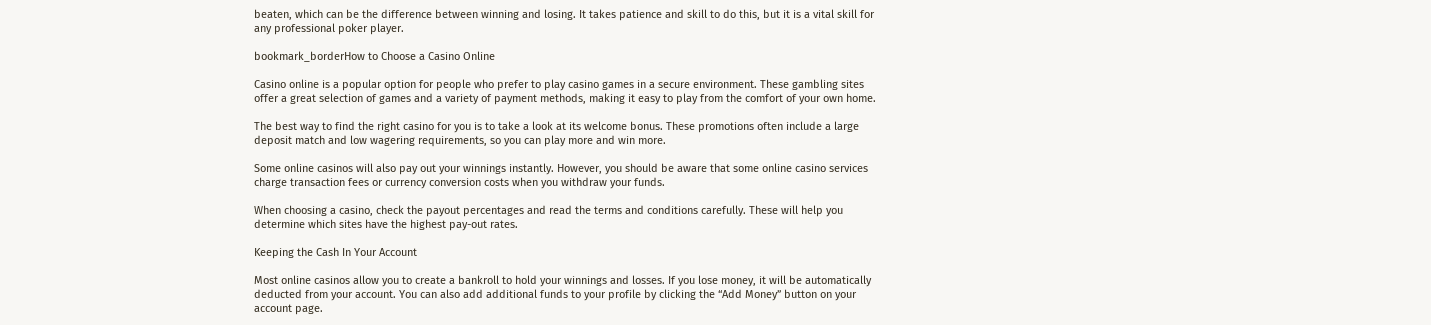beaten, which can be the difference between winning and losing. It takes patience and skill to do this, but it is a vital skill for any professional poker player.

bookmark_borderHow to Choose a Casino Online

Casino online is a popular option for people who prefer to play casino games in a secure environment. These gambling sites offer a great selection of games and a variety of payment methods, making it easy to play from the comfort of your own home.

The best way to find the right casino for you is to take a look at its welcome bonus. These promotions often include a large deposit match and low wagering requirements, so you can play more and win more.

Some online casinos will also pay out your winnings instantly. However, you should be aware that some online casino services charge transaction fees or currency conversion costs when you withdraw your funds.

When choosing a casino, check the payout percentages and read the terms and conditions carefully. These will help you determine which sites have the highest pay-out rates.

Keeping the Cash In Your Account

Most online casinos allow you to create a bankroll to hold your winnings and losses. If you lose money, it will be automatically deducted from your account. You can also add additional funds to your profile by clicking the “Add Money” button on your account page.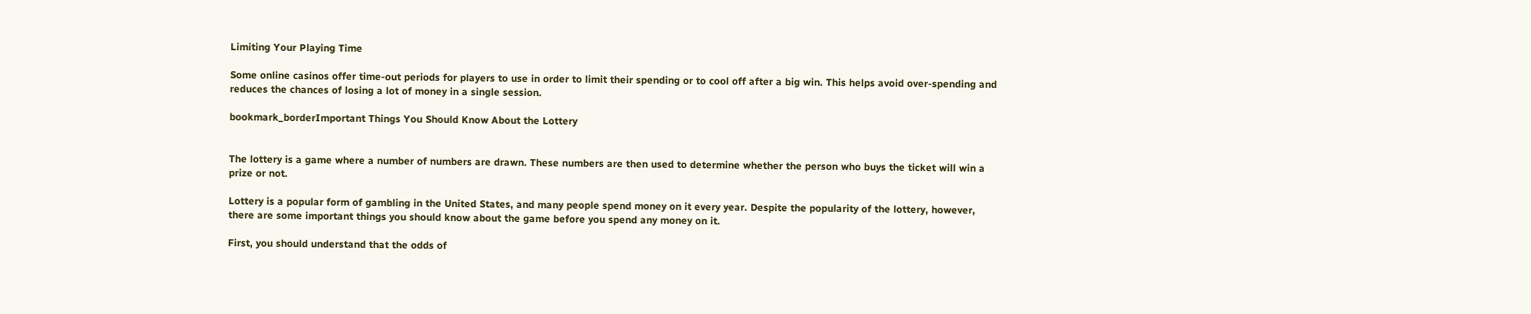Limiting Your Playing Time

Some online casinos offer time-out periods for players to use in order to limit their spending or to cool off after a big win. This helps avoid over-spending and reduces the chances of losing a lot of money in a single session.

bookmark_borderImportant Things You Should Know About the Lottery


The lottery is a game where a number of numbers are drawn. These numbers are then used to determine whether the person who buys the ticket will win a prize or not.

Lottery is a popular form of gambling in the United States, and many people spend money on it every year. Despite the popularity of the lottery, however, there are some important things you should know about the game before you spend any money on it.

First, you should understand that the odds of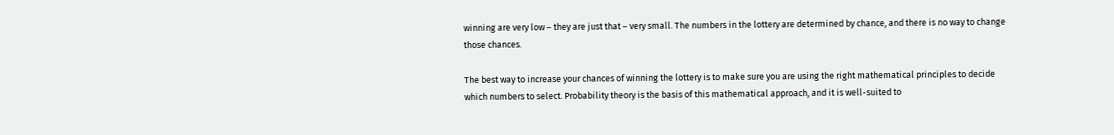winning are very low – they are just that – very small. The numbers in the lottery are determined by chance, and there is no way to change those chances.

The best way to increase your chances of winning the lottery is to make sure you are using the right mathematical principles to decide which numbers to select. Probability theory is the basis of this mathematical approach, and it is well-suited to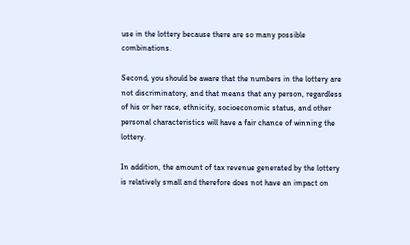use in the lottery because there are so many possible combinations.

Second, you should be aware that the numbers in the lottery are not discriminatory, and that means that any person, regardless of his or her race, ethnicity, socioeconomic status, and other personal characteristics will have a fair chance of winning the lottery.

In addition, the amount of tax revenue generated by the lottery is relatively small and therefore does not have an impact on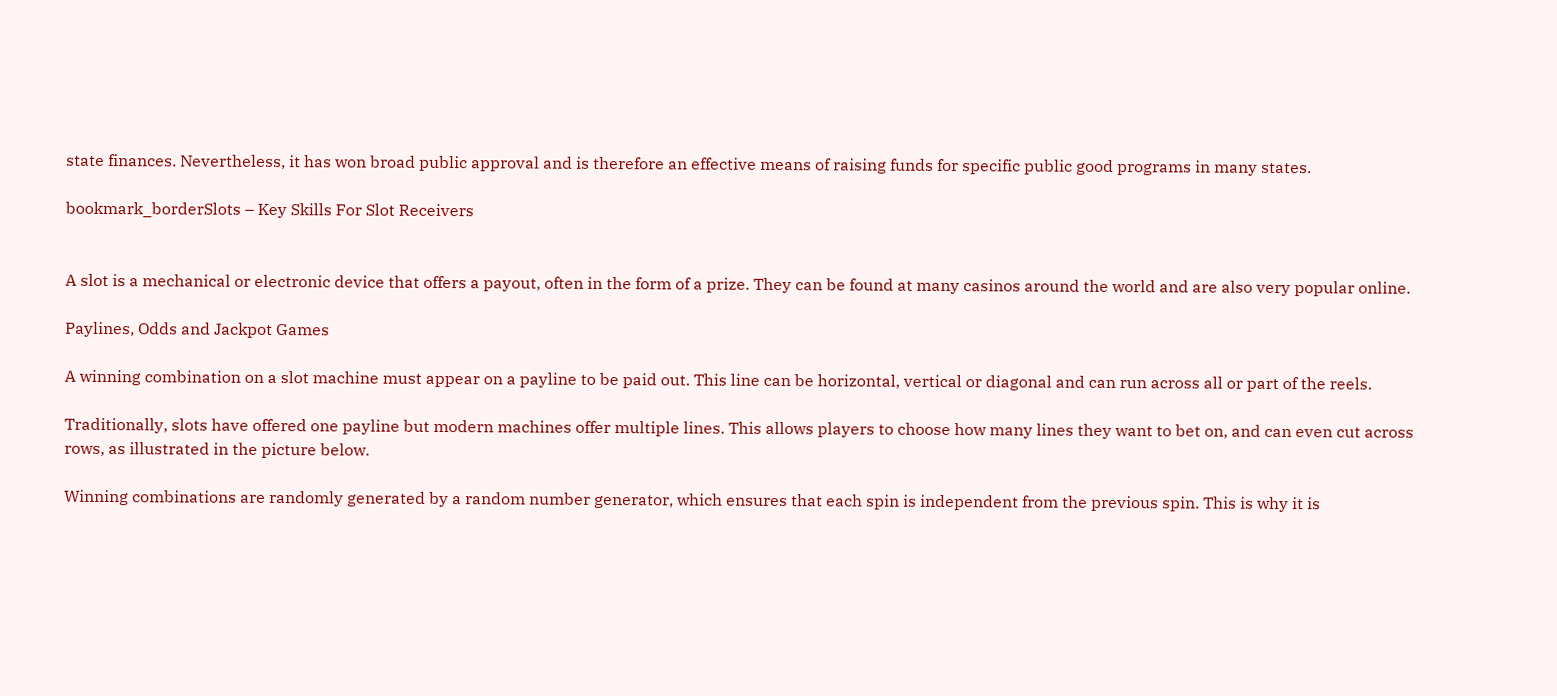state finances. Nevertheless, it has won broad public approval and is therefore an effective means of raising funds for specific public good programs in many states.

bookmark_borderSlots – Key Skills For Slot Receivers


A slot is a mechanical or electronic device that offers a payout, often in the form of a prize. They can be found at many casinos around the world and are also very popular online.

Paylines, Odds and Jackpot Games

A winning combination on a slot machine must appear on a payline to be paid out. This line can be horizontal, vertical or diagonal and can run across all or part of the reels.

Traditionally, slots have offered one payline but modern machines offer multiple lines. This allows players to choose how many lines they want to bet on, and can even cut across rows, as illustrated in the picture below.

Winning combinations are randomly generated by a random number generator, which ensures that each spin is independent from the previous spin. This is why it is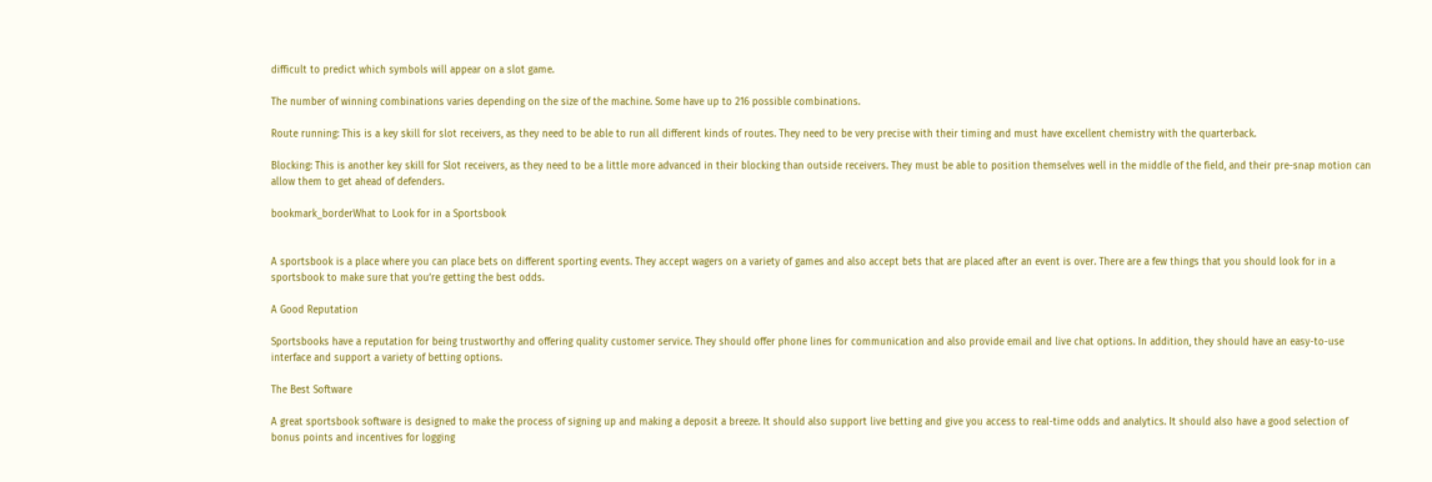difficult to predict which symbols will appear on a slot game.

The number of winning combinations varies depending on the size of the machine. Some have up to 216 possible combinations.

Route running: This is a key skill for slot receivers, as they need to be able to run all different kinds of routes. They need to be very precise with their timing and must have excellent chemistry with the quarterback.

Blocking: This is another key skill for Slot receivers, as they need to be a little more advanced in their blocking than outside receivers. They must be able to position themselves well in the middle of the field, and their pre-snap motion can allow them to get ahead of defenders.

bookmark_borderWhat to Look for in a Sportsbook


A sportsbook is a place where you can place bets on different sporting events. They accept wagers on a variety of games and also accept bets that are placed after an event is over. There are a few things that you should look for in a sportsbook to make sure that you’re getting the best odds.

A Good Reputation

Sportsbooks have a reputation for being trustworthy and offering quality customer service. They should offer phone lines for communication and also provide email and live chat options. In addition, they should have an easy-to-use interface and support a variety of betting options.

The Best Software

A great sportsbook software is designed to make the process of signing up and making a deposit a breeze. It should also support live betting and give you access to real-time odds and analytics. It should also have a good selection of bonus points and incentives for logging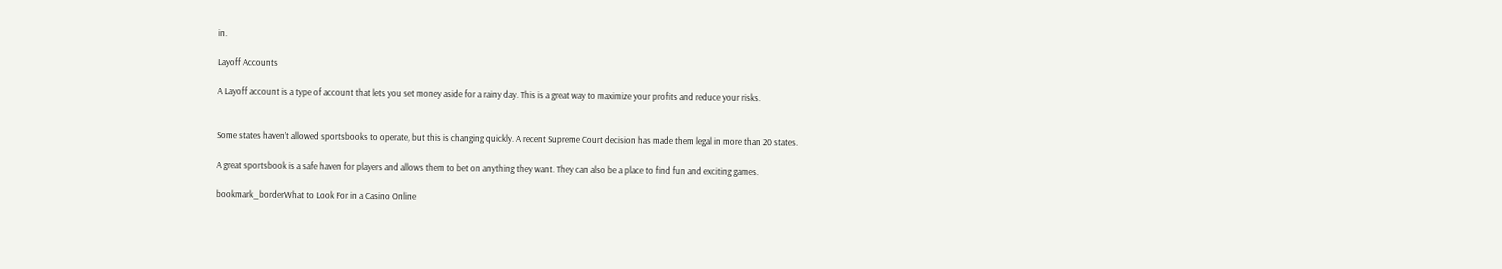in.

Layoff Accounts

A Layoff account is a type of account that lets you set money aside for a rainy day. This is a great way to maximize your profits and reduce your risks.


Some states haven’t allowed sportsbooks to operate, but this is changing quickly. A recent Supreme Court decision has made them legal in more than 20 states.

A great sportsbook is a safe haven for players and allows them to bet on anything they want. They can also be a place to find fun and exciting games.

bookmark_borderWhat to Look For in a Casino Online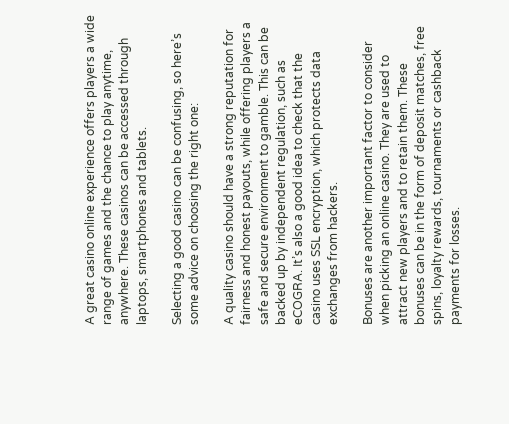A great casino online experience offers players a wide range of games and the chance to play anytime, anywhere. These casinos can be accessed through laptops, smartphones and tablets.

Selecting a good casino can be confusing, so here’s some advice on choosing the right one:

A quality casino should have a strong reputation for fairness and honest payouts, while offering players a safe and secure environment to gamble. This can be backed up by independent regulation, such as eCOGRA. It’s also a good idea to check that the casino uses SSL encryption, which protects data exchanges from hackers.

Bonuses are another important factor to consider when picking an online casino. They are used to attract new players and to retain them. These bonuses can be in the form of deposit matches, free spins, loyalty rewards, tournaments or cashback payments for losses.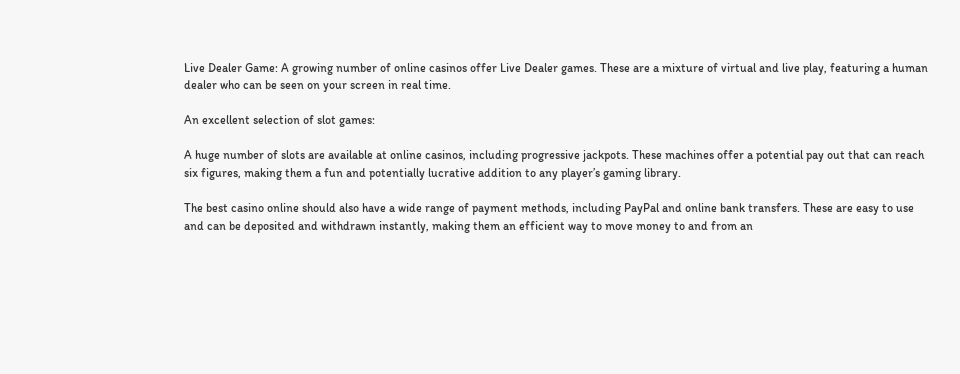Live Dealer Game: A growing number of online casinos offer Live Dealer games. These are a mixture of virtual and live play, featuring a human dealer who can be seen on your screen in real time.

An excellent selection of slot games:

A huge number of slots are available at online casinos, including progressive jackpots. These machines offer a potential pay out that can reach six figures, making them a fun and potentially lucrative addition to any player’s gaming library.

The best casino online should also have a wide range of payment methods, including PayPal and online bank transfers. These are easy to use and can be deposited and withdrawn instantly, making them an efficient way to move money to and from an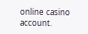online casino account.